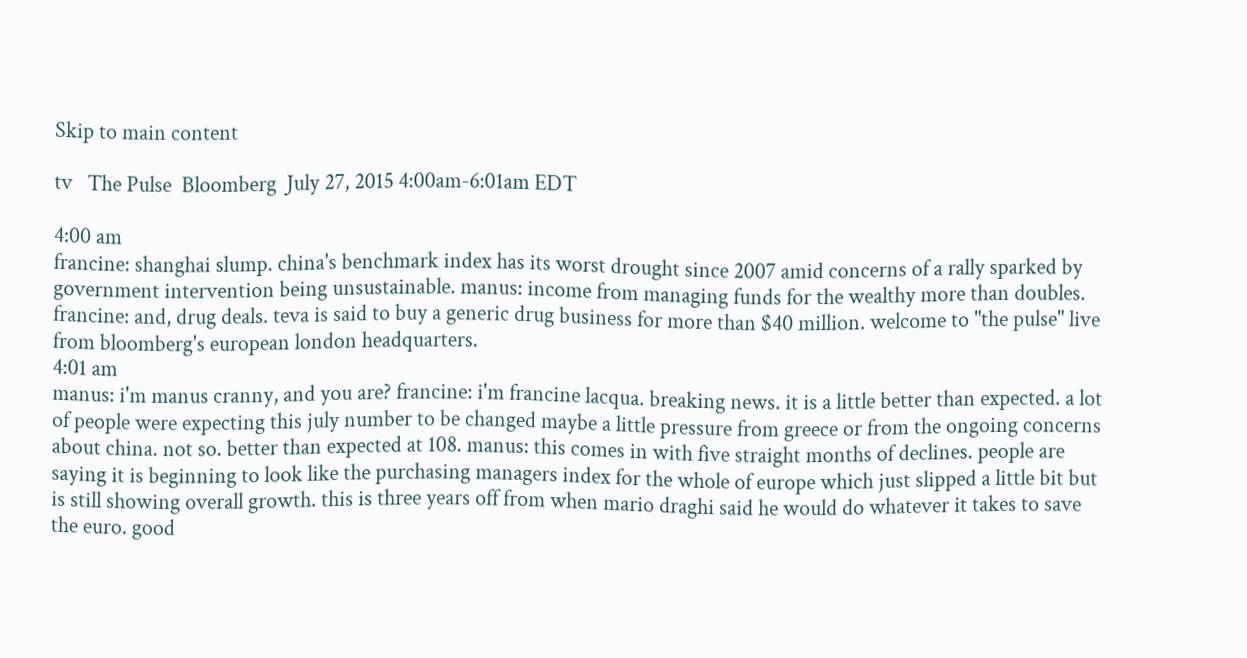Skip to main content

tv   The Pulse  Bloomberg  July 27, 2015 4:00am-6:01am EDT

4:00 am
francine: shanghai slump. china's benchmark index has its worst drought since 2007 amid concerns of a rally sparked by government intervention being unsustainable. manus: income from managing funds for the wealthy more than doubles. francine: and, drug deals. teva is said to buy a generic drug business for more than $40 million. welcome to "the pulse" live from bloomberg's european london headquarters.
4:01 am
manus: i'm manus cranny, and you are? francine: i'm francine lacqua. breaking news. it is a little better than expected. a lot of people were expecting this july number to be changed maybe a little pressure from greece or from the ongoing concerns about china. not so. better than expected at 108. manus: this comes in with five straight months of declines. people are saying it is beginning to look like the purchasing managers index for the whole of europe which just slipped a little bit but is still showing overall growth. this is three years off from when mario draghi said he would do whatever it takes to save the euro. good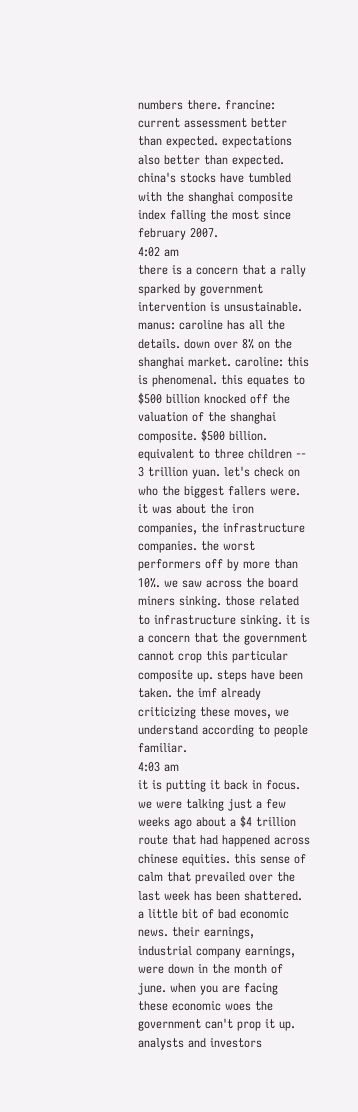numbers there. francine: current assessment better than expected. expectations also better than expected. china's stocks have tumbled with the shanghai composite index falling the most since february 2007.
4:02 am
there is a concern that a rally sparked by government intervention is unsustainable. manus: caroline has all the details. down over 8% on the shanghai market. caroline: this is phenomenal. this equates to $500 billion knocked off the valuation of the shanghai composite. $500 billion. equivalent to three children -- 3 trillion yuan. let's check on who the biggest fallers were. it was about the iron companies, the infrastructure companies. the worst performers off by more than 10%. we saw across the board miners sinking. those related to infrastructure sinking. it is a concern that the government cannot crop this particular composite up. steps have been taken. the imf already criticizing these moves, we understand according to people familiar.
4:03 am
it is putting it back in focus. we were talking just a few weeks ago about a $4 trillion route that had happened across chinese equities. this sense of calm that prevailed over the last week has been shattered. a little bit of bad economic news. their earnings, industrial company earnings, were down in the month of june. when you are facing these economic woes the government can't prop it up. analysts and investors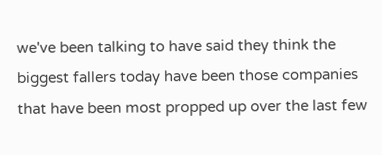we've been talking to have said they think the biggest fallers today have been those companies that have been most propped up over the last few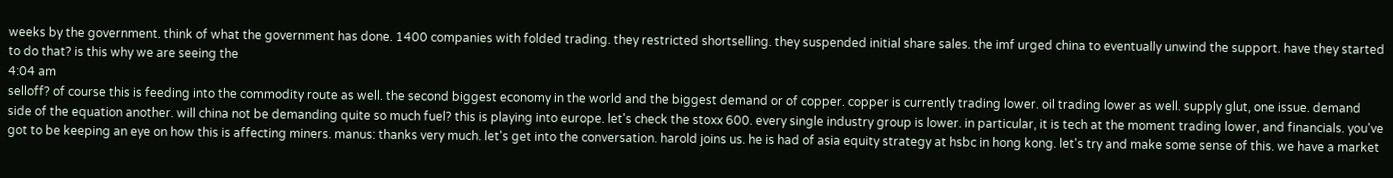weeks by the government. think of what the government has done. 1400 companies with folded trading. they restricted shortselling. they suspended initial share sales. the imf urged china to eventually unwind the support. have they started to do that? is this why we are seeing the
4:04 am
selloff? of course this is feeding into the commodity route as well. the second biggest economy in the world and the biggest demand or of copper. copper is currently trading lower. oil trading lower as well. supply glut, one issue. demand side of the equation another. will china not be demanding quite so much fuel? this is playing into europe. let's check the stoxx 600. every single industry group is lower. in particular, it is tech at the moment trading lower, and financials. you've got to be keeping an eye on how this is affecting miners. manus: thanks very much. let's get into the conversation. harold joins us. he is had of asia equity strategy at hsbc in hong kong. let's try and make some sense of this. we have a market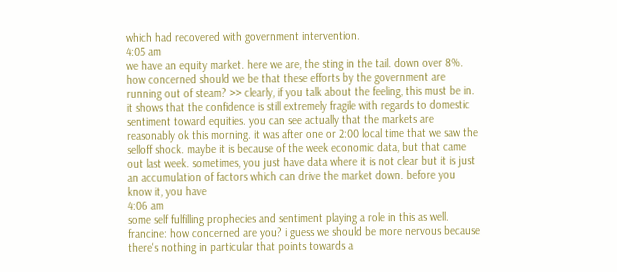which had recovered with government intervention.
4:05 am
we have an equity market. here we are, the sting in the tail. down over 8%. how concerned should we be that these efforts by the government are running out of steam? >> clearly, if you talk about the feeling, this must be in. it shows that the confidence is still extremely fragile with regards to domestic sentiment toward equities. you can see actually that the markets are reasonably ok this morning. it was after one or 2:00 local time that we saw the selloff shock. maybe it is because of the week economic data, but that came out last week. sometimes, you just have data where it is not clear but it is just an accumulation of factors which can drive the market down. before you know it, you have
4:06 am
some self fulfilling prophecies and sentiment playing a role in this as well. francine: how concerned are you? i guess we should be more nervous because there's nothing in particular that points towards a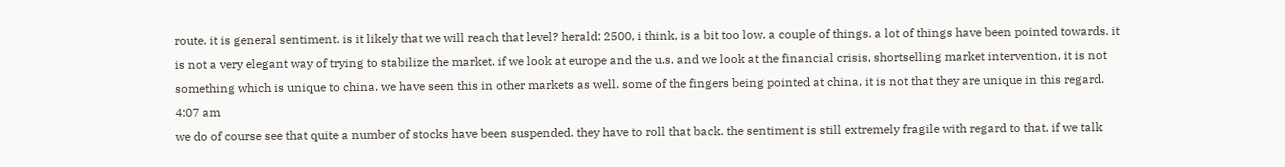route. it is general sentiment. is it likely that we will reach that level? herald: 2500, i think, is a bit too low. a couple of things. a lot of things have been pointed towards. it is not a very elegant way of trying to stabilize the market. if we look at europe and the u.s. and we look at the financial crisis, shortselling market intervention, it is not something which is unique to china. we have seen this in other markets as well. some of the fingers being pointed at china, it is not that they are unique in this regard.
4:07 am
we do of course see that quite a number of stocks have been suspended. they have to roll that back. the sentiment is still extremely fragile with regard to that. if we talk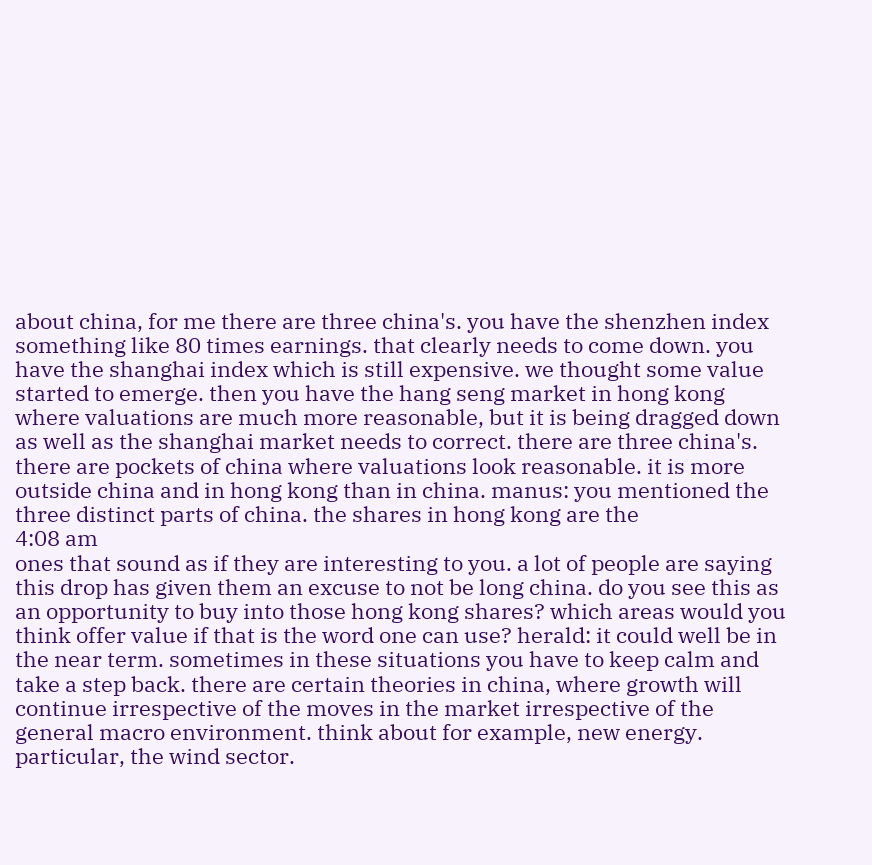about china, for me there are three china's. you have the shenzhen index something like 80 times earnings. that clearly needs to come down. you have the shanghai index which is still expensive. we thought some value started to emerge. then you have the hang seng market in hong kong where valuations are much more reasonable, but it is being dragged down as well as the shanghai market needs to correct. there are three china's. there are pockets of china where valuations look reasonable. it is more outside china and in hong kong than in china. manus: you mentioned the three distinct parts of china. the shares in hong kong are the
4:08 am
ones that sound as if they are interesting to you. a lot of people are saying this drop has given them an excuse to not be long china. do you see this as an opportunity to buy into those hong kong shares? which areas would you think offer value if that is the word one can use? herald: it could well be in the near term. sometimes in these situations you have to keep calm and take a step back. there are certain theories in china, where growth will continue irrespective of the moves in the market irrespective of the general macro environment. think about for example, new energy. particular, the wind sector.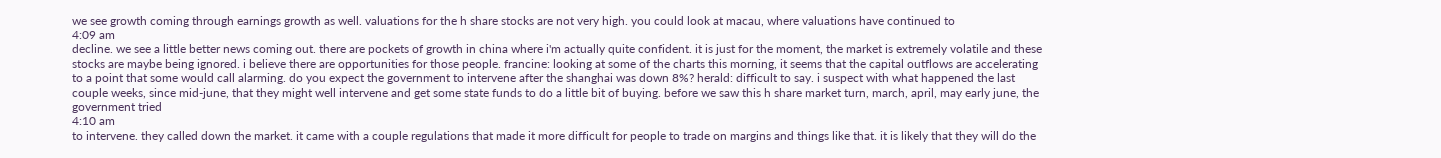we see growth coming through earnings growth as well. valuations for the h share stocks are not very high. you could look at macau, where valuations have continued to
4:09 am
decline. we see a little better news coming out. there are pockets of growth in china where i'm actually quite confident. it is just for the moment, the market is extremely volatile and these stocks are maybe being ignored. i believe there are opportunities for those people. francine: looking at some of the charts this morning, it seems that the capital outflows are accelerating to a point that some would call alarming. do you expect the government to intervene after the shanghai was down 8%? herald: difficult to say. i suspect with what happened the last couple weeks, since mid-june, that they might well intervene and get some state funds to do a little bit of buying. before we saw this h share market turn, march, april, may early june, the government tried
4:10 am
to intervene. they called down the market. it came with a couple regulations that made it more difficult for people to trade on margins and things like that. it is likely that they will do the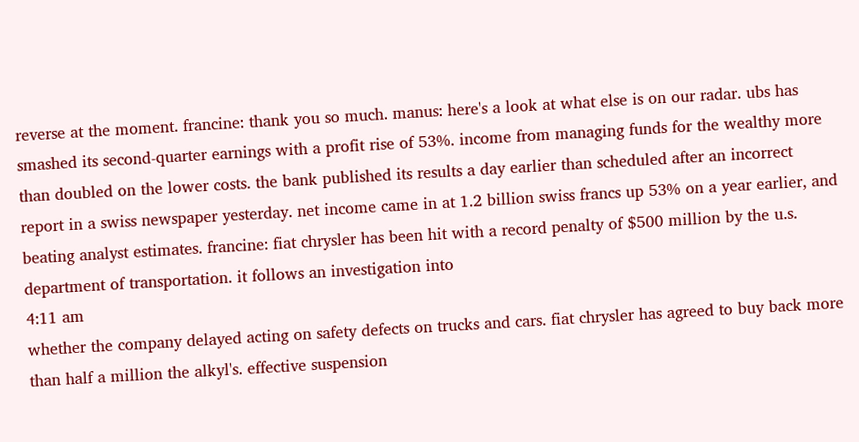reverse at the moment. francine: thank you so much. manus: here's a look at what else is on our radar. ubs has smashed its second-quarter earnings with a profit rise of 53%. income from managing funds for the wealthy more than doubled on the lower costs. the bank published its results a day earlier than scheduled after an incorrect report in a swiss newspaper yesterday. net income came in at 1.2 billion swiss francs up 53% on a year earlier, and beating analyst estimates. francine: fiat chrysler has been hit with a record penalty of $500 million by the u.s. department of transportation. it follows an investigation into
4:11 am
whether the company delayed acting on safety defects on trucks and cars. fiat chrysler has agreed to buy back more than half a million the alkyl's. effective suspension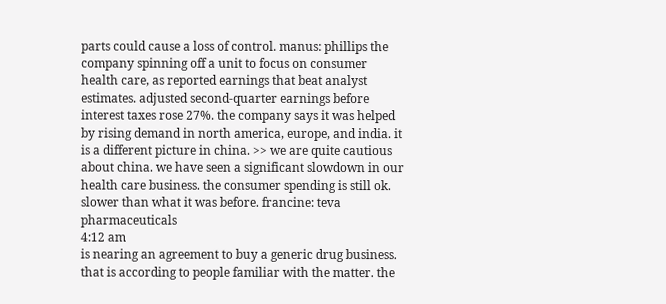parts could cause a loss of control. manus: phillips the company spinning off a unit to focus on consumer health care, as reported earnings that beat analyst estimates. adjusted second-quarter earnings before interest taxes rose 27%. the company says it was helped by rising demand in north america, europe, and india. it is a different picture in china. >> we are quite cautious about china. we have seen a significant slowdown in our health care business. the consumer spending is still ok. slower than what it was before. francine: teva pharmaceuticals
4:12 am
is nearing an agreement to buy a generic drug business. that is according to people familiar with the matter. the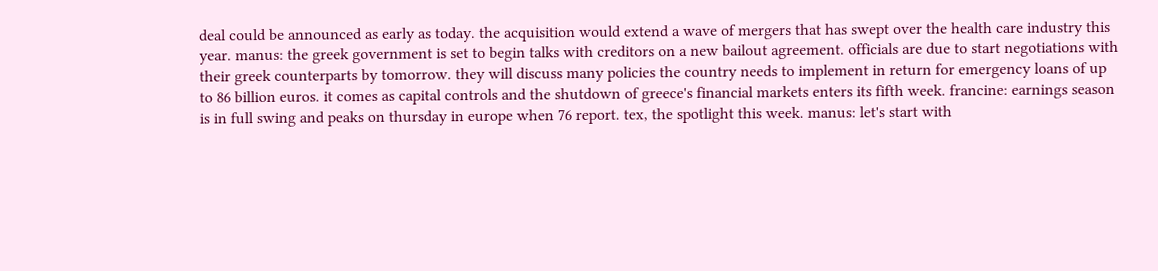deal could be announced as early as today. the acquisition would extend a wave of mergers that has swept over the health care industry this year. manus: the greek government is set to begin talks with creditors on a new bailout agreement. officials are due to start negotiations with their greek counterparts by tomorrow. they will discuss many policies the country needs to implement in return for emergency loans of up to 86 billion euros. it comes as capital controls and the shutdown of greece's financial markets enters its fifth week. francine: earnings season is in full swing and peaks on thursday in europe when 76 report. tex, the spotlight this week. manus: let's start with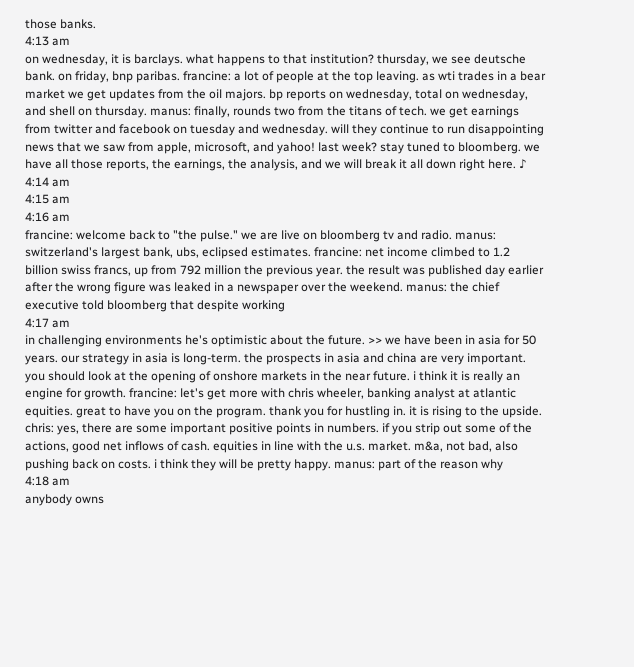those banks.
4:13 am
on wednesday, it is barclays. what happens to that institution? thursday, we see deutsche bank. on friday, bnp paribas. francine: a lot of people at the top leaving. as wti trades in a bear market we get updates from the oil majors. bp reports on wednesday, total on wednesday, and shell on thursday. manus: finally, rounds two from the titans of tech. we get earnings from twitter and facebook on tuesday and wednesday. will they continue to run disappointing news that we saw from apple, microsoft, and yahoo! last week? stay tuned to bloomberg. we have all those reports, the earnings, the analysis, and we will break it all down right here. ♪
4:14 am
4:15 am
4:16 am
francine: welcome back to "the pulse." we are live on bloomberg tv and radio. manus: switzerland's largest bank, ubs, eclipsed estimates. francine: net income climbed to 1.2 billion swiss francs, up from 792 million the previous year. the result was published day earlier after the wrong figure was leaked in a newspaper over the weekend. manus: the chief executive told bloomberg that despite working
4:17 am
in challenging environments he's optimistic about the future. >> we have been in asia for 50 years. our strategy in asia is long-term. the prospects in asia and china are very important. you should look at the opening of onshore markets in the near future. i think it is really an engine for growth. francine: let's get more with chris wheeler, banking analyst at atlantic equities. great to have you on the program. thank you for hustling in. it is rising to the upside. chris: yes, there are some important positive points in numbers. if you strip out some of the actions, good net inflows of cash. equities in line with the u.s. market. m&a, not bad, also pushing back on costs. i think they will be pretty happy. manus: part of the reason why
4:18 am
anybody owns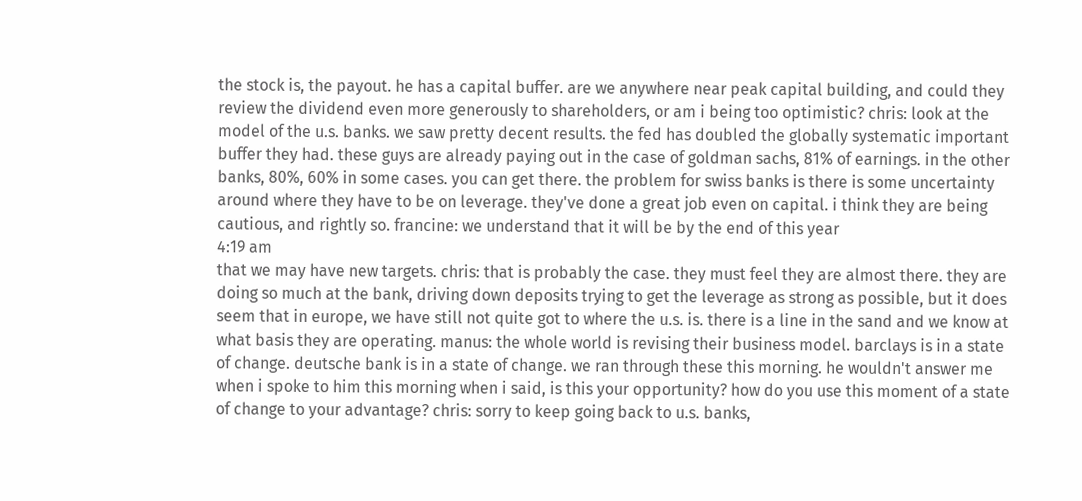the stock is, the payout. he has a capital buffer. are we anywhere near peak capital building, and could they review the dividend even more generously to shareholders, or am i being too optimistic? chris: look at the model of the u.s. banks. we saw pretty decent results. the fed has doubled the globally systematic important buffer they had. these guys are already paying out in the case of goldman sachs, 81% of earnings. in the other banks, 80%, 60% in some cases. you can get there. the problem for swiss banks is there is some uncertainty around where they have to be on leverage. they've done a great job even on capital. i think they are being cautious, and rightly so. francine: we understand that it will be by the end of this year
4:19 am
that we may have new targets. chris: that is probably the case. they must feel they are almost there. they are doing so much at the bank, driving down deposits trying to get the leverage as strong as possible, but it does seem that in europe, we have still not quite got to where the u.s. is. there is a line in the sand and we know at what basis they are operating. manus: the whole world is revising their business model. barclays is in a state of change. deutsche bank is in a state of change. we ran through these this morning. he wouldn't answer me when i spoke to him this morning when i said, is this your opportunity? how do you use this moment of a state of change to your advantage? chris: sorry to keep going back to u.s. banks,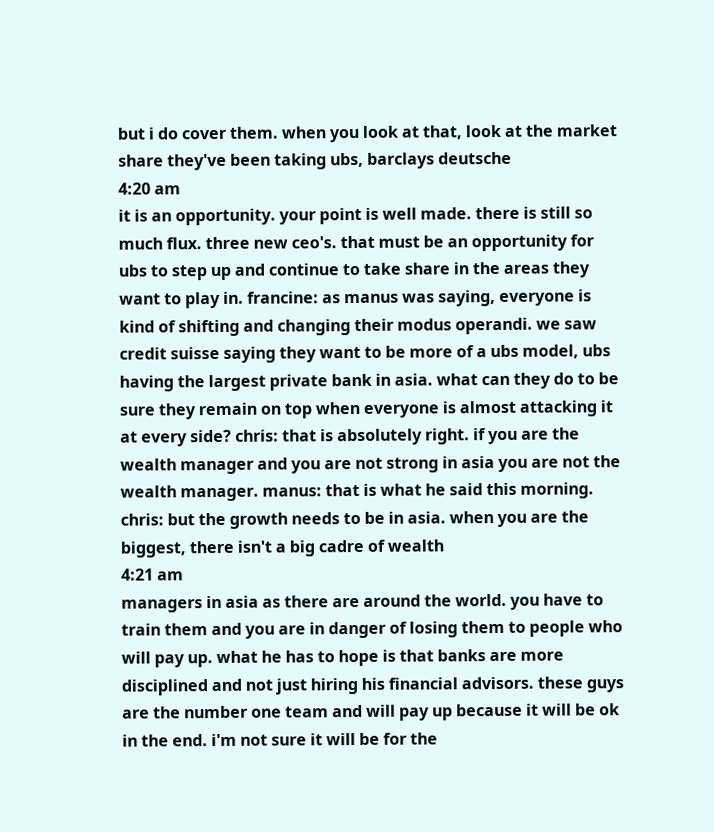but i do cover them. when you look at that, look at the market share they've been taking ubs, barclays deutsche
4:20 am
it is an opportunity. your point is well made. there is still so much flux. three new ceo's. that must be an opportunity for ubs to step up and continue to take share in the areas they want to play in. francine: as manus was saying, everyone is kind of shifting and changing their modus operandi. we saw credit suisse saying they want to be more of a ubs model, ubs having the largest private bank in asia. what can they do to be sure they remain on top when everyone is almost attacking it at every side? chris: that is absolutely right. if you are the wealth manager and you are not strong in asia you are not the wealth manager. manus: that is what he said this morning. chris: but the growth needs to be in asia. when you are the biggest, there isn't a big cadre of wealth
4:21 am
managers in asia as there are around the world. you have to train them and you are in danger of losing them to people who will pay up. what he has to hope is that banks are more disciplined and not just hiring his financial advisors. these guys are the number one team and will pay up because it will be ok in the end. i'm not sure it will be for the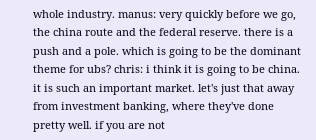whole industry. manus: very quickly before we go, the china route and the federal reserve. there is a push and a pole. which is going to be the dominant theme for ubs? chris: i think it is going to be china. it is such an important market. let's just that away from investment banking, where they've done pretty well. if you are not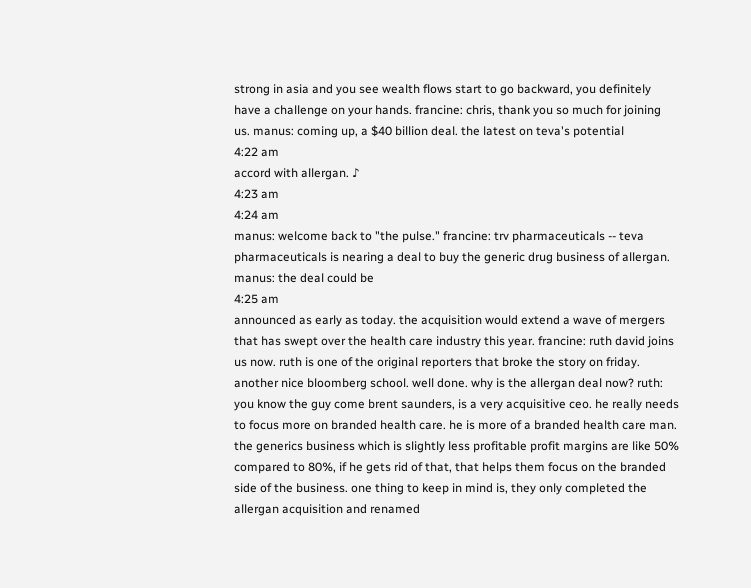strong in asia and you see wealth flows start to go backward, you definitely have a challenge on your hands. francine: chris, thank you so much for joining us. manus: coming up, a $40 billion deal. the latest on teva's potential
4:22 am
accord with allergan. ♪
4:23 am
4:24 am
manus: welcome back to "the pulse." francine: trv pharmaceuticals -- teva pharmaceuticals is nearing a deal to buy the generic drug business of allergan. manus: the deal could be
4:25 am
announced as early as today. the acquisition would extend a wave of mergers that has swept over the health care industry this year. francine: ruth david joins us now. ruth is one of the original reporters that broke the story on friday. another nice bloomberg school. well done. why is the allergan deal now? ruth: you know the guy come brent saunders, is a very acquisitive ceo. he really needs to focus more on branded health care. he is more of a branded health care man. the generics business which is slightly less profitable profit margins are like 50% compared to 80%, if he gets rid of that, that helps them focus on the branded side of the business. one thing to keep in mind is, they only completed the allergan acquisition and renamed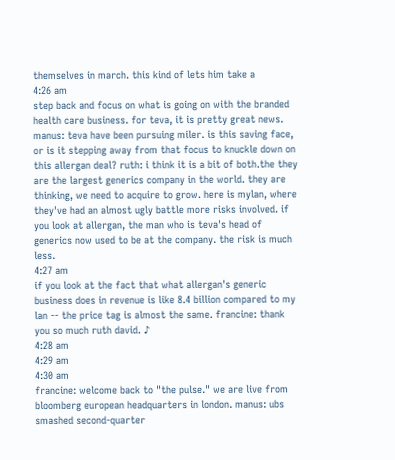themselves in march. this kind of lets him take a
4:26 am
step back and focus on what is going on with the branded health care business. for teva, it is pretty great news. manus: teva have been pursuing miler. is this saving face, or is it stepping away from that focus to knuckle down on this allergan deal? ruth: i think it is a bit of both.the they are the largest generics company in the world. they are thinking, we need to acquire to grow. here is mylan, where they've had an almost ugly battle more risks involved. if you look at allergan, the man who is teva's head of generics now used to be at the company. the risk is much less.
4:27 am
if you look at the fact that what allergan's generic business does in revenue is like 8.4 billion compared to my lan -- the price tag is almost the same. francine: thank you so much ruth david. ♪
4:28 am
4:29 am
4:30 am
francine: welcome back to "the pulse." we are live from bloomberg european headquarters in london. manus: ubs smashed second-quarter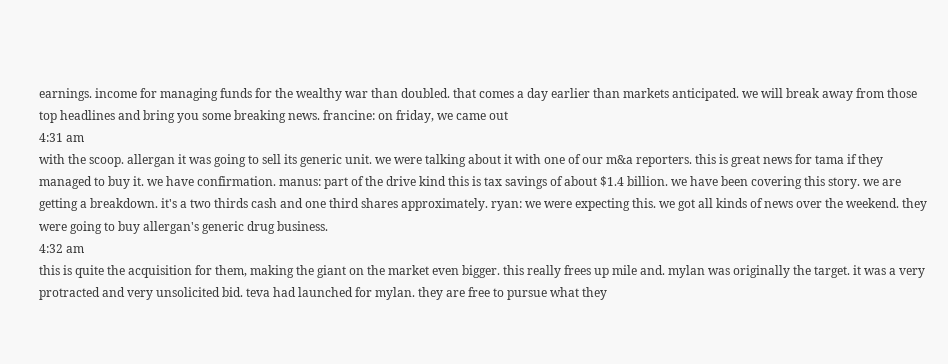earnings. income for managing funds for the wealthy war than doubled. that comes a day earlier than markets anticipated. we will break away from those top headlines and bring you some breaking news. francine: on friday, we came out
4:31 am
with the scoop. allergan it was going to sell its generic unit. we were talking about it with one of our m&a reporters. this is great news for tama if they managed to buy it. we have confirmation. manus: part of the drive kind this is tax savings of about $1.4 billion. we have been covering this story. we are getting a breakdown. it's a two thirds cash and one third shares approximately. ryan: we were expecting this. we got all kinds of news over the weekend. they were going to buy allergan's generic drug business.
4:32 am
this is quite the acquisition for them, making the giant on the market even bigger. this really frees up mile and. mylan was originally the target. it was a very protracted and very unsolicited bid. teva had launched for mylan. they are free to pursue what they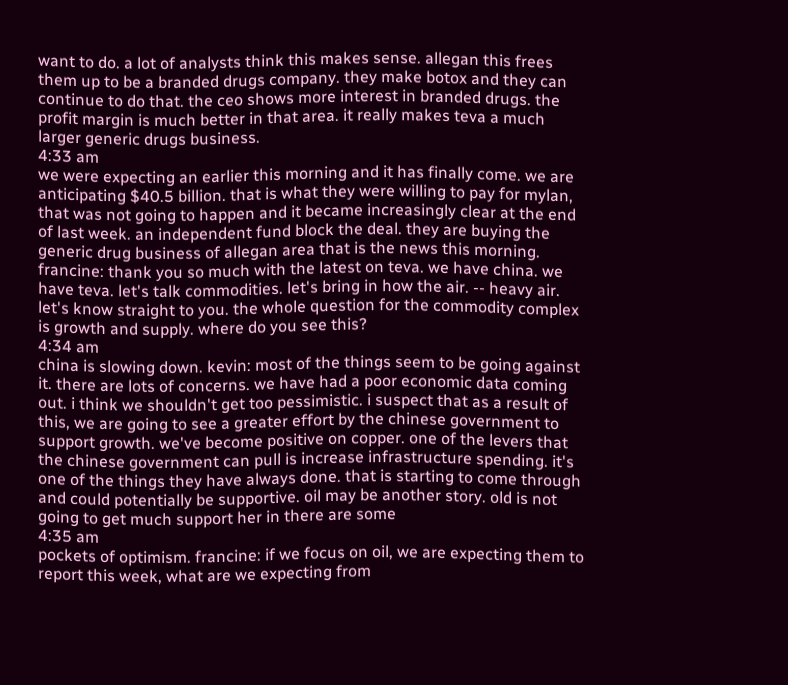want to do. a lot of analysts think this makes sense. allegan this frees them up to be a branded drugs company. they make botox and they can continue to do that. the ceo shows more interest in branded drugs. the profit margin is much better in that area. it really makes teva a much larger generic drugs business.
4:33 am
we were expecting an earlier this morning and it has finally come. we are anticipating $40.5 billion. that is what they were willing to pay for mylan, that was not going to happen and it became increasingly clear at the end of last week. an independent fund block the deal. they are buying the generic drug business of allegan area that is the news this morning. francine: thank you so much with the latest on teva. we have china. we have teva. let's talk commodities. let's bring in how the air. -- heavy air. let's know straight to you. the whole question for the commodity complex is growth and supply. where do you see this?
4:34 am
china is slowing down. kevin: most of the things seem to be going against it. there are lots of concerns. we have had a poor economic data coming out. i think we shouldn't get too pessimistic. i suspect that as a result of this, we are going to see a greater effort by the chinese government to support growth. we've become positive on copper. one of the levers that the chinese government can pull is increase infrastructure spending. it's one of the things they have always done. that is starting to come through and could potentially be supportive. oil may be another story. old is not going to get much support her in there are some
4:35 am
pockets of optimism. francine: if we focus on oil, we are expecting them to report this week, what are we expecting from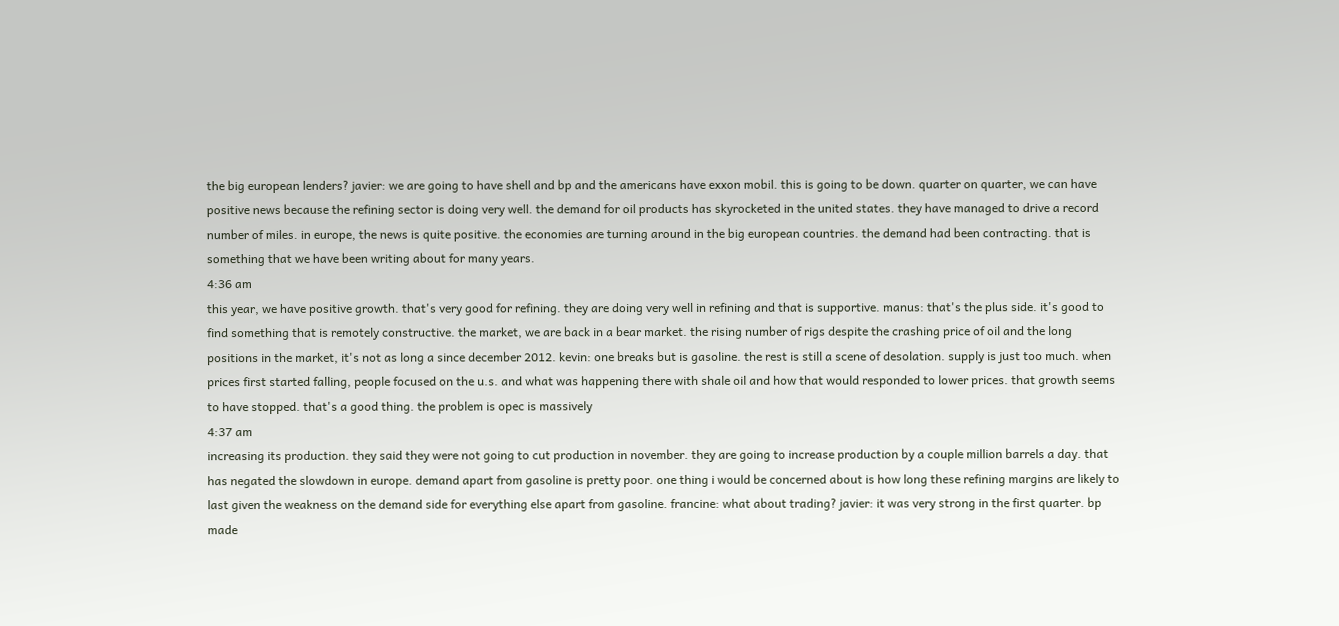the big european lenders? javier: we are going to have shell and bp and the americans have exxon mobil. this is going to be down. quarter on quarter, we can have positive news because the refining sector is doing very well. the demand for oil products has skyrocketed in the united states. they have managed to drive a record number of miles. in europe, the news is quite positive. the economies are turning around in the big european countries. the demand had been contracting. that is something that we have been writing about for many years.
4:36 am
this year, we have positive growth. that's very good for refining. they are doing very well in refining and that is supportive. manus: that's the plus side. it's good to find something that is remotely constructive. the market, we are back in a bear market. the rising number of rigs despite the crashing price of oil and the long positions in the market, it's not as long a since december 2012. kevin: one breaks but is gasoline. the rest is still a scene of desolation. supply is just too much. when prices first started falling, people focused on the u.s. and what was happening there with shale oil and how that would responded to lower prices. that growth seems to have stopped. that's a good thing. the problem is opec is massively
4:37 am
increasing its production. they said they were not going to cut production in november. they are going to increase production by a couple million barrels a day. that has negated the slowdown in europe. demand apart from gasoline is pretty poor. one thing i would be concerned about is how long these refining margins are likely to last given the weakness on the demand side for everything else apart from gasoline. francine: what about trading? javier: it was very strong in the first quarter. bp made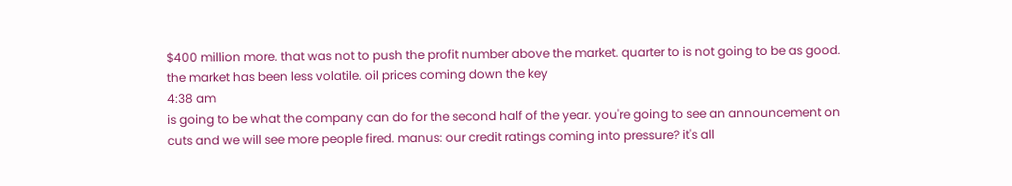$400 million more. that was not to push the profit number above the market. quarter to is not going to be as good. the market has been less volatile. oil prices coming down the key
4:38 am
is going to be what the company can do for the second half of the year. you're going to see an announcement on cuts and we will see more people fired. manus: our credit ratings coming into pressure? it's all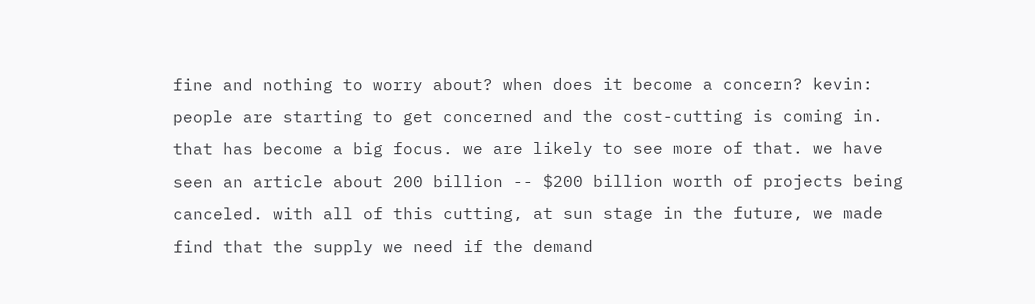fine and nothing to worry about? when does it become a concern? kevin: people are starting to get concerned and the cost-cutting is coming in. that has become a big focus. we are likely to see more of that. we have seen an article about 200 billion -- $200 billion worth of projects being canceled. with all of this cutting, at sun stage in the future, we made find that the supply we need if the demand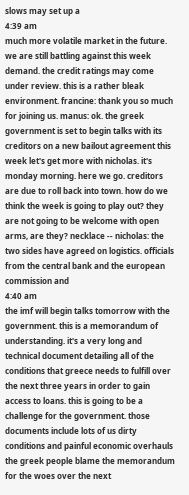slows may set up a
4:39 am
much more volatile market in the future. we are still battling against this week demand. the credit ratings may come under review. this is a rather bleak environment. francine: thank you so much for joining us. manus: ok. the greek government is set to begin talks with its creditors on a new bailout agreement this week let's get more with nicholas. it's monday morning. here we go. creditors are due to roll back into town. how do we think the week is going to play out? they are not going to be welcome with open arms, are they? necklace -- nicholas: the two sides have agreed on logistics. officials from the central bank and the european commission and
4:40 am
the imf will begin talks tomorrow with the government. this is a memorandum of understanding. it's a very long and technical document detailing all of the conditions that greece needs to fulfill over the next three years in order to gain access to loans. this is going to be a challenge for the government. those documents include lots of us dirty conditions and painful economic overhauls the greek people blame the memorandum for the woes over the next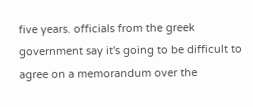five years. officials from the greek government say it's going to be difficult to agree on a memorandum over the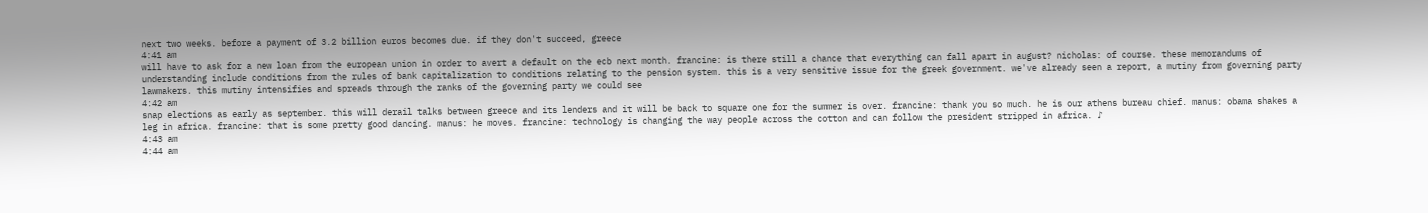next two weeks. before a payment of 3.2 billion euros becomes due. if they don't succeed, greece
4:41 am
will have to ask for a new loan from the european union in order to avert a default on the ecb next month. francine: is there still a chance that everything can fall apart in august? nicholas: of course. these memorandums of understanding include conditions from the rules of bank capitalization to conditions relating to the pension system. this is a very sensitive issue for the greek government. we've already seen a report, a mutiny from governing party lawmakers. this mutiny intensifies and spreads through the ranks of the governing party we could see
4:42 am
snap elections as early as september. this will derail talks between greece and its lenders and it will be back to square one for the summer is over. francine: thank you so much. he is our athens bureau chief. manus: obama shakes a leg in africa. francine: that is some pretty good dancing. manus: he moves. francine: technology is changing the way people across the cotton and can follow the president stripped in africa. ♪
4:43 am
4:44 am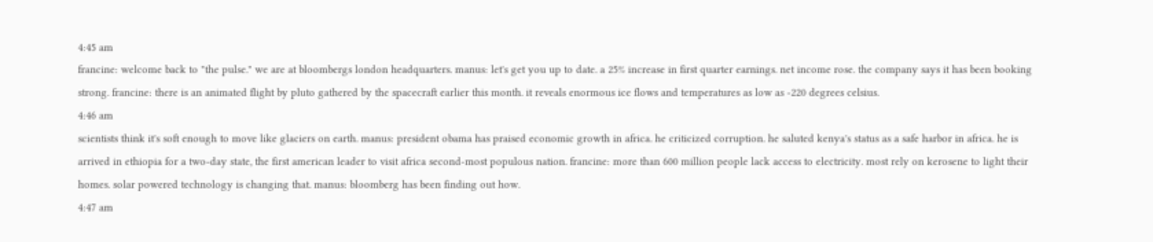4:45 am
francine: welcome back to "the pulse." we are at bloombergs london headquarters. manus: let's get you up to date. a 25% increase in first quarter earnings. net income rose. the company says it has been booking strong. francine: there is an animated flight by pluto gathered by the spacecraft earlier this month. it reveals enormous ice flows and temperatures as low as -220 degrees celsius.
4:46 am
scientists think it's soft enough to move like glaciers on earth. manus: president obama has praised economic growth in africa. he criticized corruption. he saluted kenya's status as a safe harbor in africa. he is arrived in ethiopia for a two-day state, the first american leader to visit africa second-most populous nation. francine: more than 600 million people lack access to electricity. most rely on kerosene to light their homes. solar powered technology is changing that. manus: bloomberg has been finding out how.
4:47 am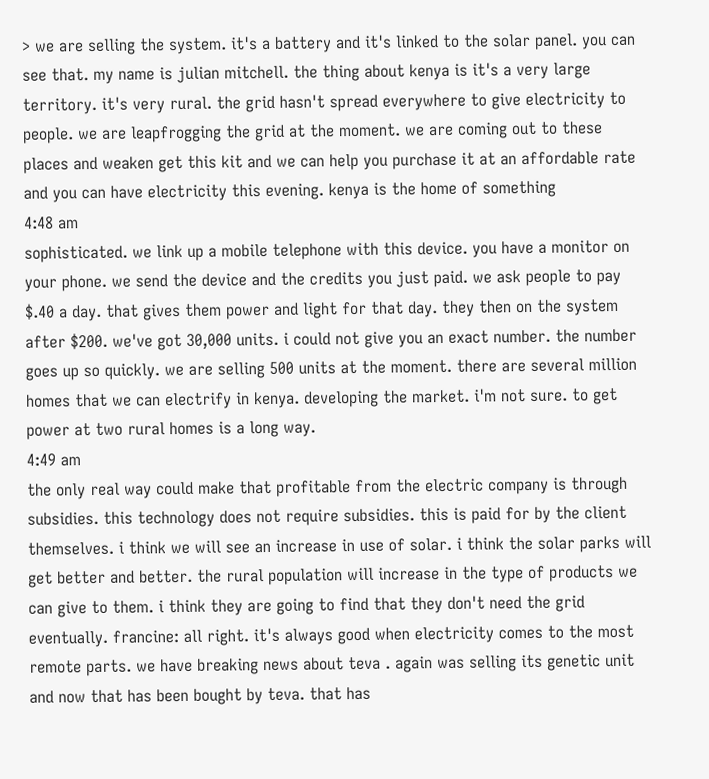> we are selling the system. it's a battery and it's linked to the solar panel. you can see that. my name is julian mitchell. the thing about kenya is it's a very large territory. it's very rural. the grid hasn't spread everywhere to give electricity to people. we are leapfrogging the grid at the moment. we are coming out to these places and weaken get this kit and we can help you purchase it at an affordable rate and you can have electricity this evening. kenya is the home of something
4:48 am
sophisticated. we link up a mobile telephone with this device. you have a monitor on your phone. we send the device and the credits you just paid. we ask people to pay $.40 a day. that gives them power and light for that day. they then on the system after $200. we've got 30,000 units. i could not give you an exact number. the number goes up so quickly. we are selling 500 units at the moment. there are several million homes that we can electrify in kenya. developing the market. i'm not sure. to get power at two rural homes is a long way.
4:49 am
the only real way could make that profitable from the electric company is through subsidies. this technology does not require subsidies. this is paid for by the client themselves. i think we will see an increase in use of solar. i think the solar parks will get better and better. the rural population will increase in the type of products we can give to them. i think they are going to find that they don't need the grid eventually. francine: all right. it's always good when electricity comes to the most remote parts. we have breaking news about teva . again was selling its genetic unit and now that has been bought by teva. that has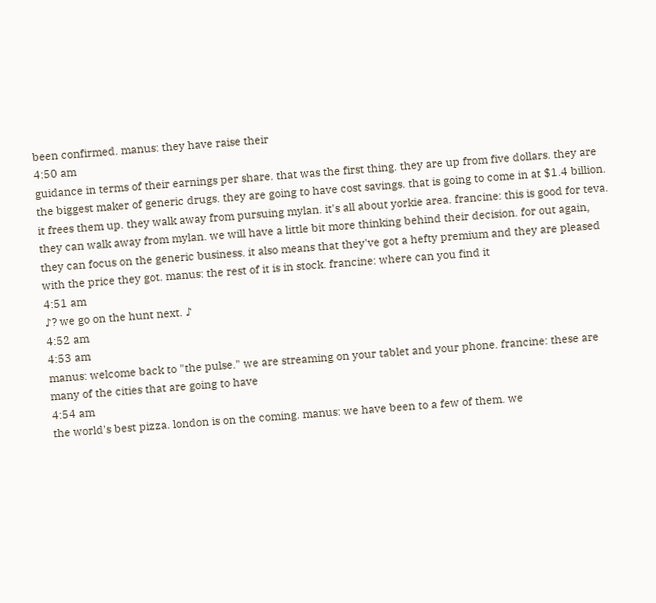been confirmed. manus: they have raise their
4:50 am
guidance in terms of their earnings per share. that was the first thing. they are up from five dollars. they are the biggest maker of generic drugs. they are going to have cost savings. that is going to come in at $1.4 billion. it frees them up. they walk away from pursuing mylan. it's all about yorkie area. francine: this is good for teva. they can walk away from mylan. we will have a little bit more thinking behind their decision. for out again, they can focus on the generic business. it also means that they've got a hefty premium and they are pleased with the price they got. manus: the rest of it is in stock. francine: where can you find it
4:51 am
♪? we go on the hunt next. ♪
4:52 am
4:53 am
manus: welcome back to "the pulse." we are streaming on your tablet and your phone. francine: these are many of the cities that are going to have
4:54 am
the world's best pizza. london is on the coming. manus: we have been to a few of them. we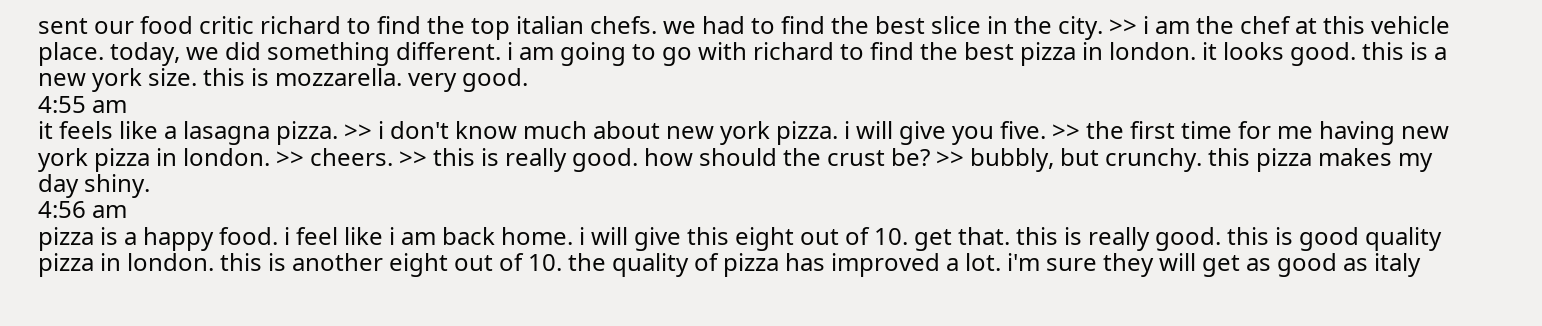sent our food critic richard to find the top italian chefs. we had to find the best slice in the city. >> i am the chef at this vehicle place. today, we did something different. i am going to go with richard to find the best pizza in london. it looks good. this is a new york size. this is mozzarella. very good.
4:55 am
it feels like a lasagna pizza. >> i don't know much about new york pizza. i will give you five. >> the first time for me having new york pizza in london. >> cheers. >> this is really good. how should the crust be? >> bubbly, but crunchy. this pizza makes my day shiny.
4:56 am
pizza is a happy food. i feel like i am back home. i will give this eight out of 10. get that. this is really good. this is good quality pizza in london. this is another eight out of 10. the quality of pizza has improved a lot. i'm sure they will get as good as italy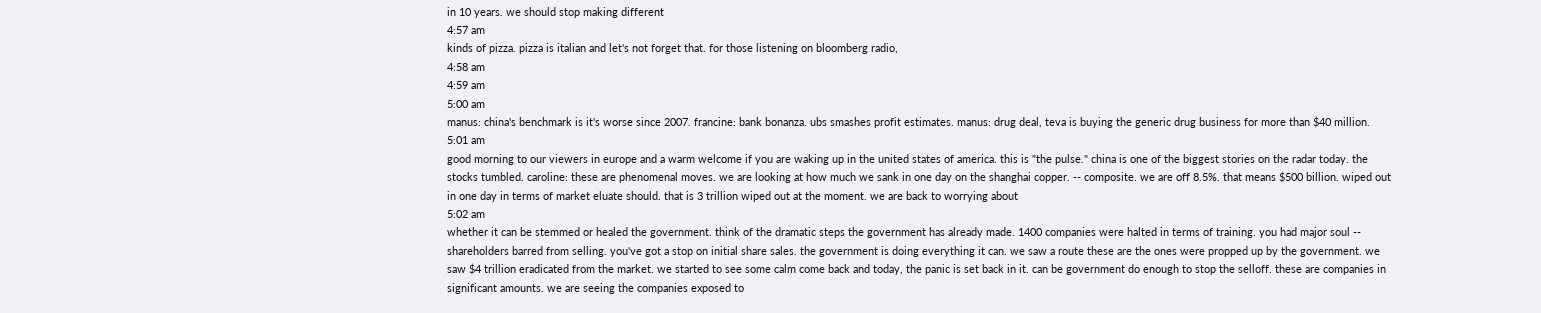in 10 years. we should stop making different
4:57 am
kinds of pizza. pizza is italian and let's not forget that. for those listening on bloomberg radio,
4:58 am
4:59 am
5:00 am
manus: china's benchmark is it's worse since 2007. francine: bank bonanza. ubs smashes profit estimates. manus: drug deal, teva is buying the generic drug business for more than $40 million.
5:01 am
good morning to our viewers in europe and a warm welcome if you are waking up in the united states of america. this is "the pulse." china is one of the biggest stories on the radar today. the stocks tumbled. caroline: these are phenomenal moves. we are looking at how much we sank in one day on the shanghai copper. -- composite. we are off 8.5%. that means $500 billion. wiped out in one day in terms of market eluate should. that is 3 trillion wiped out at the moment. we are back to worrying about
5:02 am
whether it can be stemmed or healed the government. think of the dramatic steps the government has already made. 1400 companies were halted in terms of training. you had major soul -- shareholders barred from selling. you've got a stop on initial share sales. the government is doing everything it can. we saw a route these are the ones were propped up by the government. we saw $4 trillion eradicated from the market. we started to see some calm come back and today, the panic is set back in it. can be government do enough to stop the selloff. these are companies in significant amounts. we are seeing the companies exposed to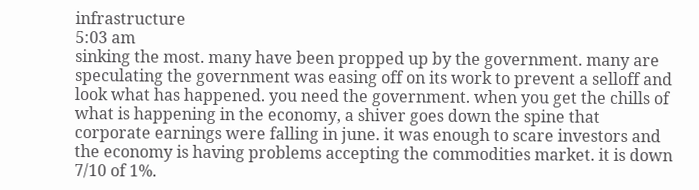infrastructure
5:03 am
sinking the most. many have been propped up by the government. many are speculating the government was easing off on its work to prevent a selloff and look what has happened. you need the government. when you get the chills of what is happening in the economy, a shiver goes down the spine that corporate earnings were falling in june. it was enough to scare investors and the economy is having problems accepting the commodities market. it is down 7/10 of 1%.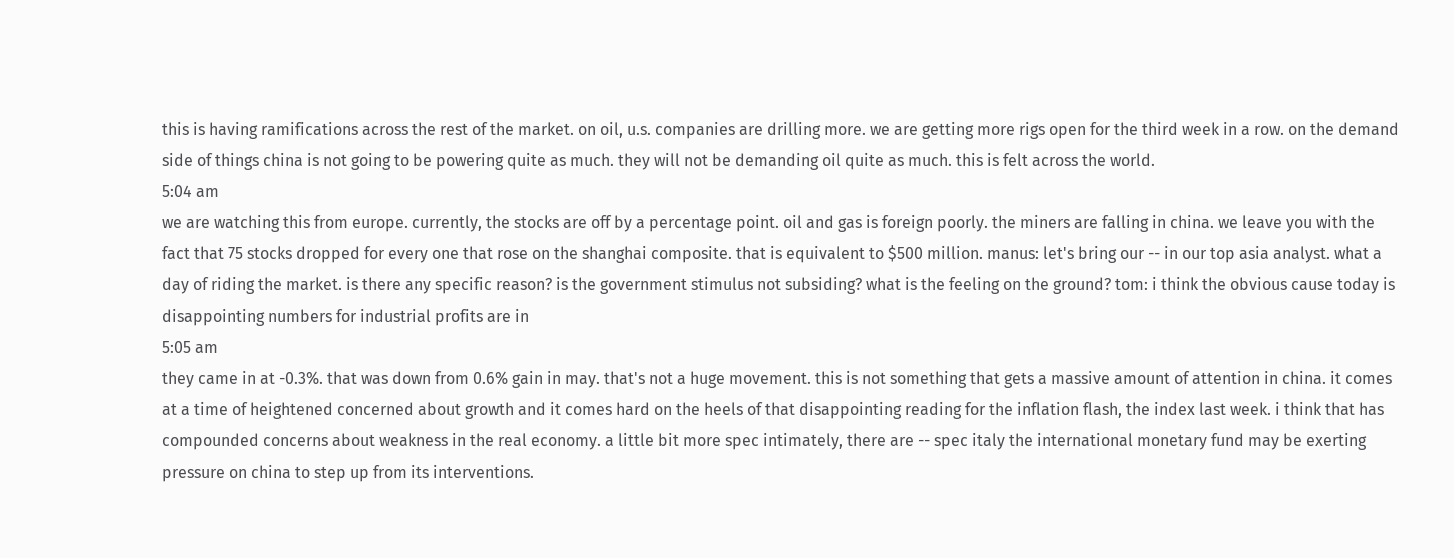this is having ramifications across the rest of the market. on oil, u.s. companies are drilling more. we are getting more rigs open for the third week in a row. on the demand side of things china is not going to be powering quite as much. they will not be demanding oil quite as much. this is felt across the world.
5:04 am
we are watching this from europe. currently, the stocks are off by a percentage point. oil and gas is foreign poorly. the miners are falling in china. we leave you with the fact that 75 stocks dropped for every one that rose on the shanghai composite. that is equivalent to $500 million. manus: let's bring our -- in our top asia analyst. what a day of riding the market. is there any specific reason? is the government stimulus not subsiding? what is the feeling on the ground? tom: i think the obvious cause today is disappointing numbers for industrial profits are in
5:05 am
they came in at -0.3%. that was down from 0.6% gain in may. that's not a huge movement. this is not something that gets a massive amount of attention in china. it comes at a time of heightened concerned about growth and it comes hard on the heels of that disappointing reading for the inflation flash, the index last week. i think that has compounded concerns about weakness in the real economy. a little bit more spec intimately, there are -- spec italy the international monetary fund may be exerting pressure on china to step up from its interventions.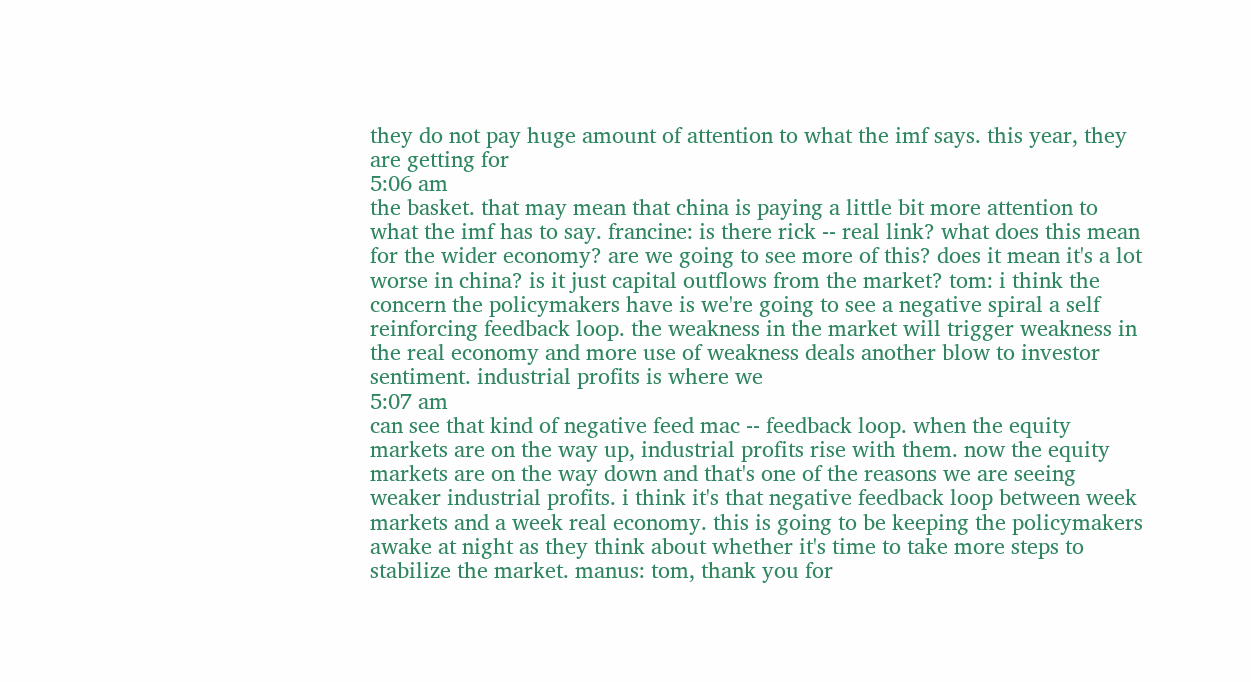they do not pay huge amount of attention to what the imf says. this year, they are getting for
5:06 am
the basket. that may mean that china is paying a little bit more attention to what the imf has to say. francine: is there rick -- real link? what does this mean for the wider economy? are we going to see more of this? does it mean it's a lot worse in china? is it just capital outflows from the market? tom: i think the concern the policymakers have is we're going to see a negative spiral a self reinforcing feedback loop. the weakness in the market will trigger weakness in the real economy and more use of weakness deals another blow to investor sentiment. industrial profits is where we
5:07 am
can see that kind of negative feed mac -- feedback loop. when the equity markets are on the way up, industrial profits rise with them. now the equity markets are on the way down and that's one of the reasons we are seeing weaker industrial profits. i think it's that negative feedback loop between week markets and a week real economy. this is going to be keeping the policymakers awake at night as they think about whether it's time to take more steps to stabilize the market. manus: tom, thank you for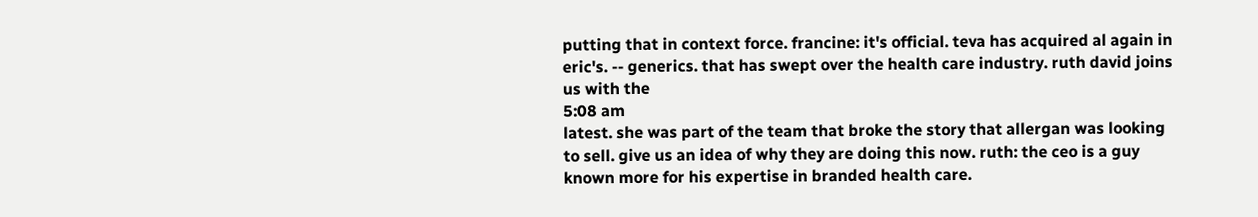putting that in context force. francine: it's official. teva has acquired al again in eric's. -- generics. that has swept over the health care industry. ruth david joins us with the
5:08 am
latest. she was part of the team that broke the story that allergan was looking to sell. give us an idea of why they are doing this now. ruth: the ceo is a guy known more for his expertise in branded health care.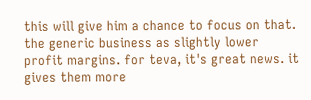this will give him a chance to focus on that. the generic business as slightly lower profit margins. for teva, it's great news. it gives them more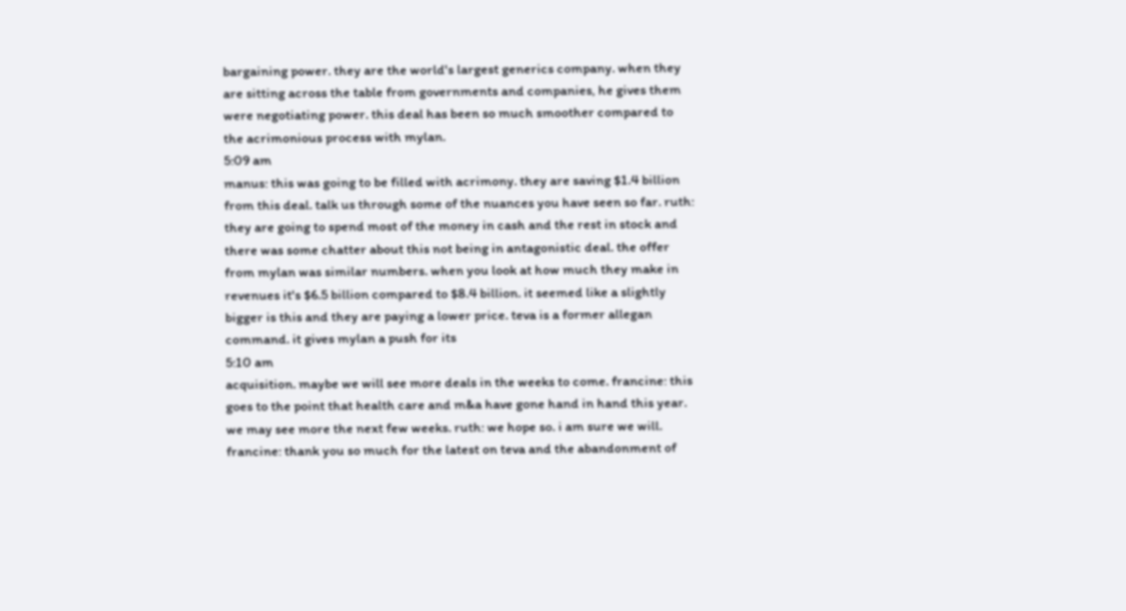bargaining power. they are the world's largest generics company. when they are sitting across the table from governments and companies, he gives them were negotiating power. this deal has been so much smoother compared to the acrimonious process with mylan.
5:09 am
manus: this was going to be filled with acrimony. they are saving $1.4 billion from this deal. talk us through some of the nuances you have seen so far. ruth: they are going to spend most of the money in cash and the rest in stock and there was some chatter about this not being in antagonistic deal. the offer from mylan was similar numbers. when you look at how much they make in revenues it's $6.5 billion compared to $8.4 billion. it seemed like a slightly bigger is this and they are paying a lower price. teva is a former allegan command. it gives mylan a push for its
5:10 am
acquisition. maybe we will see more deals in the weeks to come. francine: this goes to the point that health care and m&a have gone hand in hand this year. we may see more the next few weeks. ruth: we hope so. i am sure we will. francine: thank you so much for the latest on teva and the abandonment of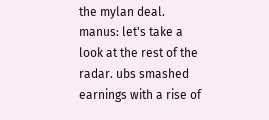the mylan deal. manus: let's take a look at the rest of the radar. ubs smashed earnings with a rise of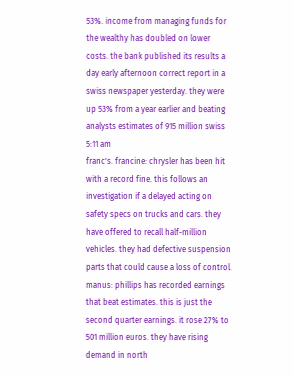53%. income from managing funds for the wealthy has doubled on lower costs. the bank published its results a day early afternoon correct report in a swiss newspaper yesterday. they were up 53% from a year earlier and beating analysts estimates of 915 million swiss
5:11 am
franc's. francine: chrysler has been hit with a record fine. this follows an investigation if a delayed acting on safety specs on trucks and cars. they have offered to recall half-million vehicles. they had defective suspension parts that could cause a loss of control. manus: phillips has recorded earnings that beat estimates. this is just the second quarter earnings. it rose 27% to 501 million euros. they have rising demand in north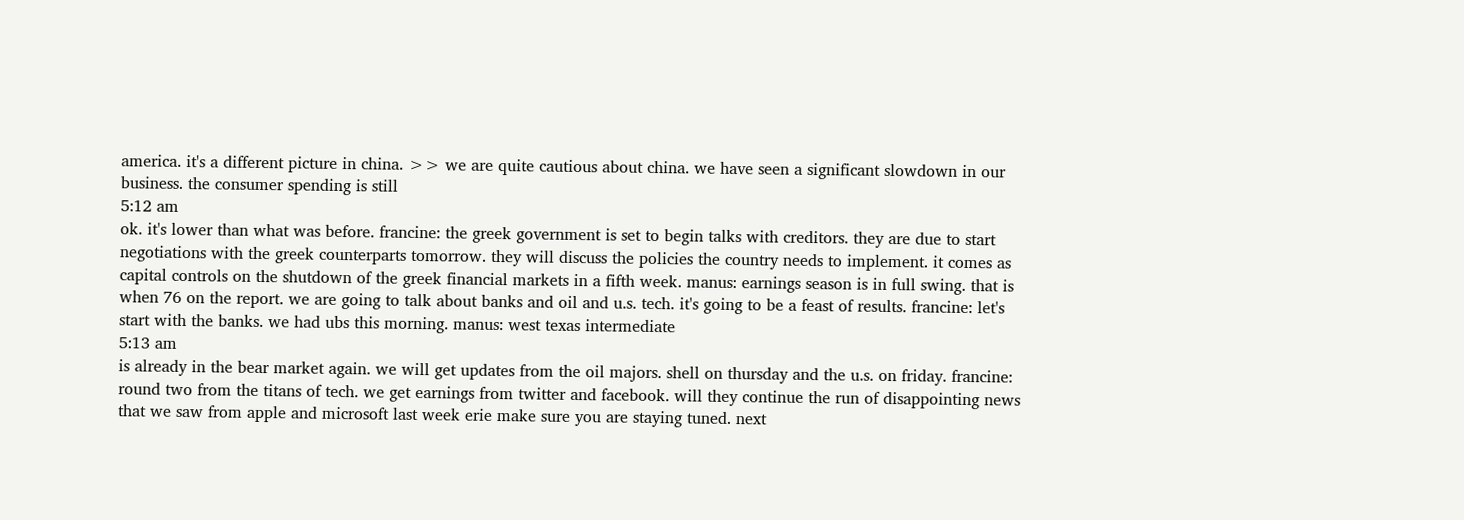america. it's a different picture in china. >> we are quite cautious about china. we have seen a significant slowdown in our business. the consumer spending is still
5:12 am
ok. it's lower than what was before. francine: the greek government is set to begin talks with creditors. they are due to start negotiations with the greek counterparts tomorrow. they will discuss the policies the country needs to implement. it comes as capital controls on the shutdown of the greek financial markets in a fifth week. manus: earnings season is in full swing. that is when 76 on the report. we are going to talk about banks and oil and u.s. tech. it's going to be a feast of results. francine: let's start with the banks. we had ubs this morning. manus: west texas intermediate
5:13 am
is already in the bear market again. we will get updates from the oil majors. shell on thursday and the u.s. on friday. francine: round two from the titans of tech. we get earnings from twitter and facebook. will they continue the run of disappointing news that we saw from apple and microsoft last week erie make sure you are staying tuned. next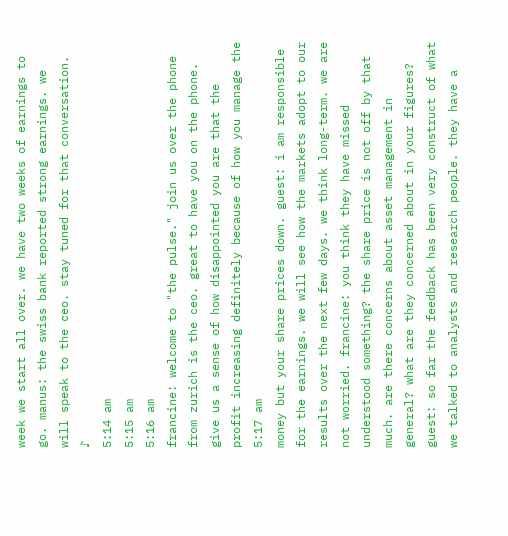week we start all over. we have two weeks of earnings to go. manus: the swiss bank reported strong earnings. we will speak to the ceo. stay tuned for that conversation. ♪
5:14 am
5:15 am
5:16 am
francine: welcome to "the pulse." join us over the phone from zurich is the ceo. great to have you on the phone. give us a sense of how disappointed you are that the profit increasing definitely because of how you manage the
5:17 am
money but your share prices down. guest: i am responsible for the earnings. we will see how the markets adopt to our results over the next few days. we think long-term. we are not worried. francine: you think they have missed understood something? the share price is not off by that much. are there concerns about asset management in general? what are they concerned about in your figures? guest: so far the feedback has been very construct of what we talked to analysts and research people. they have a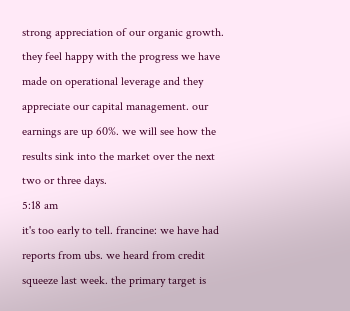strong appreciation of our organic growth. they feel happy with the progress we have made on operational leverage and they appreciate our capital management. our earnings are up 60%. we will see how the results sink into the market over the next two or three days.
5:18 am
it's too early to tell. francine: we have had reports from ubs. we heard from credit squeeze last week. the primary target is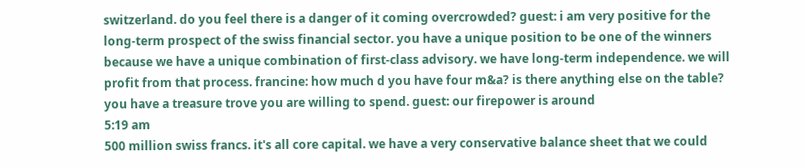switzerland. do you feel there is a danger of it coming overcrowded? guest: i am very positive for the long-term prospect of the swiss financial sector. you have a unique position to be one of the winners because we have a unique combination of first-class advisory. we have long-term independence. we will profit from that process. francine: how much d you have four m&a? is there anything else on the table? you have a treasure trove you are willing to spend. guest: our firepower is around
5:19 am
500 million swiss francs. it's all core capital. we have a very conservative balance sheet that we could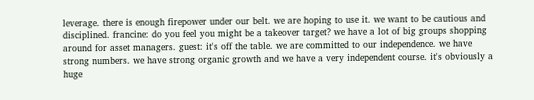leverage. there is enough firepower under our belt. we are hoping to use it. we want to be cautious and disciplined. francine: do you feel you might be a takeover target? we have a lot of big groups shopping around for asset managers. guest: it's off the table. we are committed to our independence. we have strong numbers. we have strong organic growth and we have a very independent course. it's obviously a huge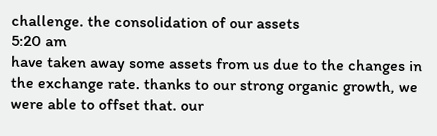challenge. the consolidation of our assets
5:20 am
have taken away some assets from us due to the changes in the exchange rate. thanks to our strong organic growth, we were able to offset that. our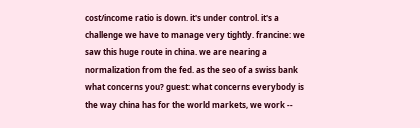cost/income ratio is down. it's under control. it's a challenge we have to manage very tightly. francine: we saw this huge route in china. we are nearing a normalization from the fed. as the seo of a swiss bank what concerns you? guest: what concerns everybody is the way china has for the world markets, we work --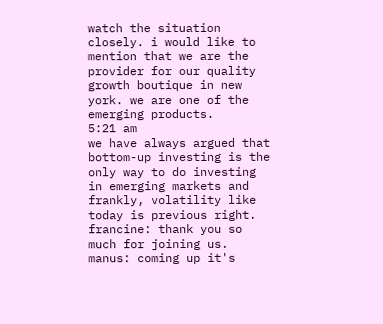watch the situation closely. i would like to mention that we are the provider for our quality growth boutique in new york. we are one of the emerging products.
5:21 am
we have always argued that bottom-up investing is the only way to do investing in emerging markets and frankly, volatility like today is previous right. francine: thank you so much for joining us. manus: coming up it's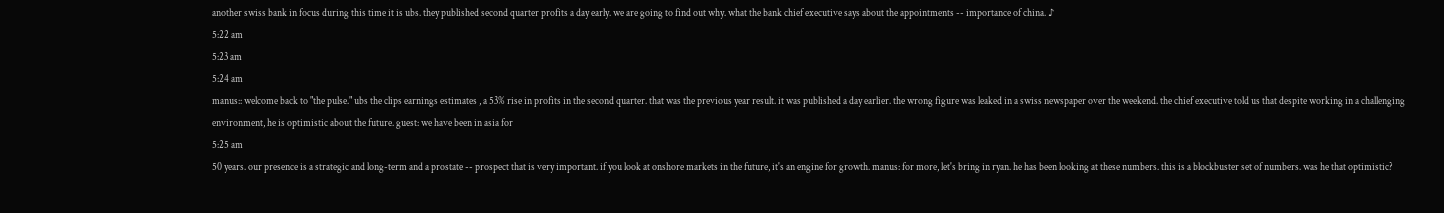another swiss bank in focus during this time it is ubs. they published second quarter profits a day early. we are going to find out why. what the bank chief executive says about the appointments -- importance of china. ♪
5:22 am
5:23 am
5:24 am
manus:: welcome back to "the pulse." ubs the clips earnings estimates , a 53% rise in profits in the second quarter. that was the previous year result. it was published a day earlier. the wrong figure was leaked in a swiss newspaper over the weekend. the chief executive told us that despite working in a challenging environment, he is optimistic about the future. guest: we have been in asia for
5:25 am
50 years. our presence is a strategic and long-term and a prostate -- prospect that is very important. if you look at onshore markets in the future, it's an engine for growth. manus: for more, let's bring in ryan. he has been looking at these numbers. this is a blockbuster set of numbers. was he that optimistic?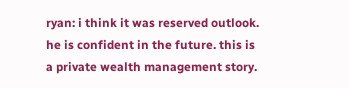ryan: i think it was reserved outlook. he is confident in the future. this is a private wealth management story.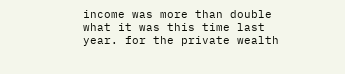income was more than double what it was this time last year. for the private wealth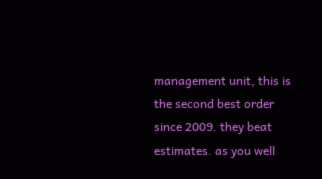management unit, this is the second best order since 2009. they beat estimates. as you well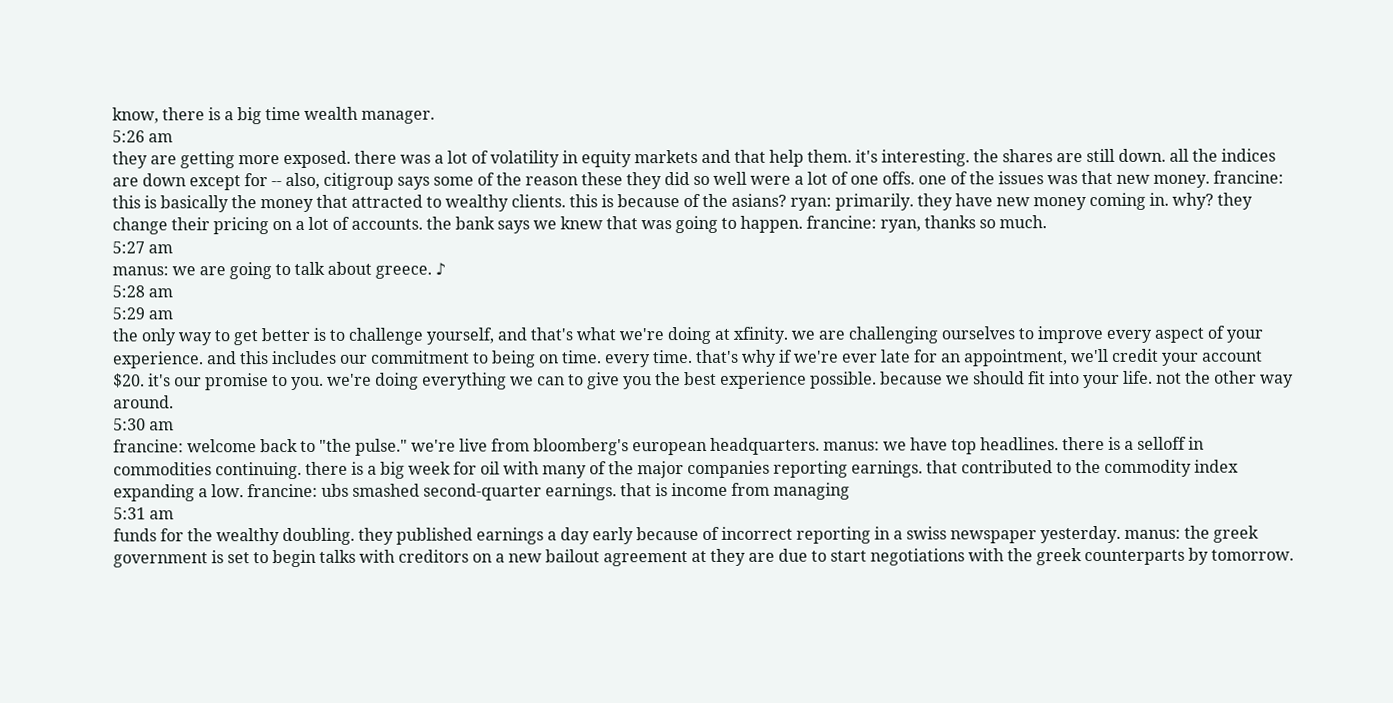know, there is a big time wealth manager.
5:26 am
they are getting more exposed. there was a lot of volatility in equity markets and that help them. it's interesting. the shares are still down. all the indices are down except for -- also, citigroup says some of the reason these they did so well were a lot of one offs. one of the issues was that new money. francine: this is basically the money that attracted to wealthy clients. this is because of the asians? ryan: primarily. they have new money coming in. why? they change their pricing on a lot of accounts. the bank says we knew that was going to happen. francine: ryan, thanks so much.
5:27 am
manus: we are going to talk about greece. ♪
5:28 am
5:29 am
the only way to get better is to challenge yourself, and that's what we're doing at xfinity. we are challenging ourselves to improve every aspect of your experience. and this includes our commitment to being on time. every time. that's why if we're ever late for an appointment, we'll credit your account $20. it's our promise to you. we're doing everything we can to give you the best experience possible. because we should fit into your life. not the other way around.
5:30 am
francine: welcome back to "the pulse." we're live from bloomberg's european headquarters. manus: we have top headlines. there is a selloff in commodities continuing. there is a big week for oil with many of the major companies reporting earnings. that contributed to the commodity index expanding a low. francine: ubs smashed second-quarter earnings. that is income from managing
5:31 am
funds for the wealthy doubling. they published earnings a day early because of incorrect reporting in a swiss newspaper yesterday. manus: the greek government is set to begin talks with creditors on a new bailout agreement at they are due to start negotiations with the greek counterparts by tomorrow.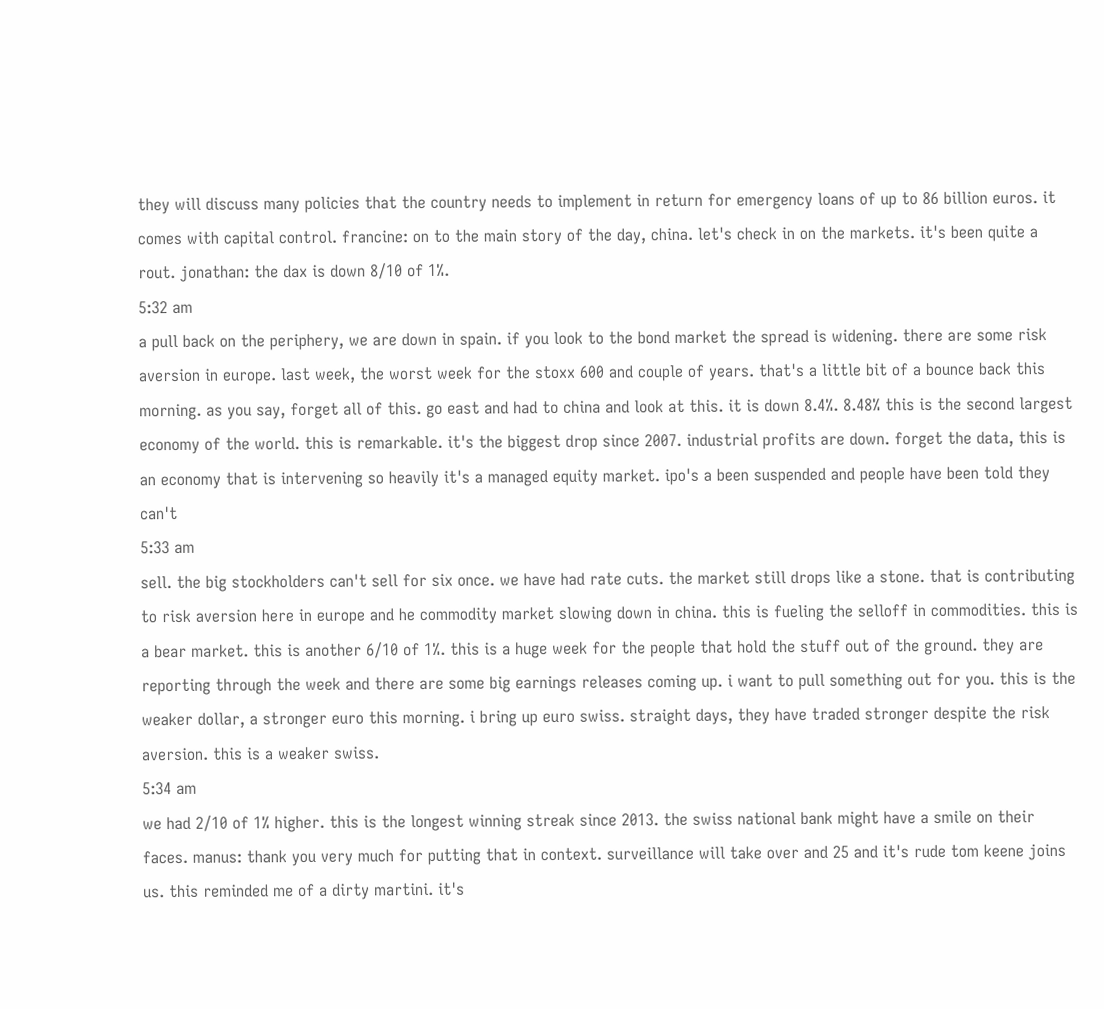they will discuss many policies that the country needs to implement in return for emergency loans of up to 86 billion euros. it comes with capital control. francine: on to the main story of the day, china. let's check in on the markets. it's been quite a rout. jonathan: the dax is down 8/10 of 1%.
5:32 am
a pull back on the periphery, we are down in spain. if you look to the bond market the spread is widening. there are some risk aversion in europe. last week, the worst week for the stoxx 600 and couple of years. that's a little bit of a bounce back this morning. as you say, forget all of this. go east and had to china and look at this. it is down 8.4%. 8.48% this is the second largest economy of the world. this is remarkable. it's the biggest drop since 2007. industrial profits are down. forget the data, this is an economy that is intervening so heavily it's a managed equity market. ipo's a been suspended and people have been told they can't
5:33 am
sell. the big stockholders can't sell for six once. we have had rate cuts. the market still drops like a stone. that is contributing to risk aversion here in europe and he commodity market slowing down in china. this is fueling the selloff in commodities. this is a bear market. this is another 6/10 of 1%. this is a huge week for the people that hold the stuff out of the ground. they are reporting through the week and there are some big earnings releases coming up. i want to pull something out for you. this is the weaker dollar, a stronger euro this morning. i bring up euro swiss. straight days, they have traded stronger despite the risk aversion. this is a weaker swiss.
5:34 am
we had 2/10 of 1% higher. this is the longest winning streak since 2013. the swiss national bank might have a smile on their faces. manus: thank you very much for putting that in context. surveillance will take over and 25 and it's rude tom keene joins us. this reminded me of a dirty martini. it's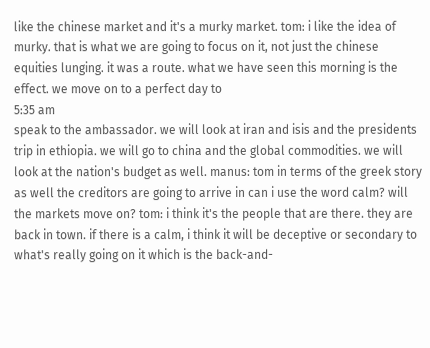like the chinese market and it's a murky market. tom: i like the idea of murky. that is what we are going to focus on it, not just the chinese equities lunging. it was a route. what we have seen this morning is the effect. we move on to a perfect day to
5:35 am
speak to the ambassador. we will look at iran and isis and the presidents trip in ethiopia. we will go to china and the global commodities. we will look at the nation's budget as well. manus: tom in terms of the greek story as well the creditors are going to arrive in can i use the word calm? will the markets move on? tom: i think it's the people that are there. they are back in town. if there is a calm, i think it will be deceptive or secondary to what's really going on it which is the back-and-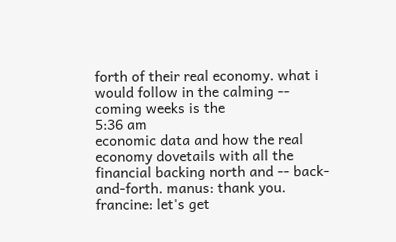forth of their real economy. what i would follow in the calming -- coming weeks is the
5:36 am
economic data and how the real economy dovetails with all the financial backing north and -- back-and-forth. manus: thank you. francine: let's get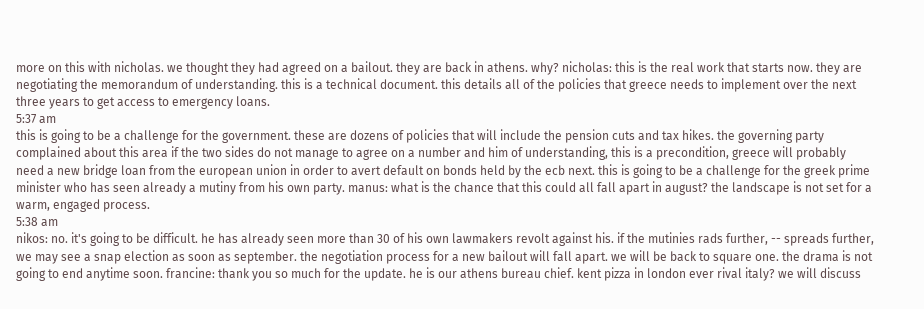more on this with nicholas. we thought they had agreed on a bailout. they are back in athens. why? nicholas: this is the real work that starts now. they are negotiating the memorandum of understanding. this is a technical document. this details all of the policies that greece needs to implement over the next three years to get access to emergency loans.
5:37 am
this is going to be a challenge for the government. these are dozens of policies that will include the pension cuts and tax hikes. the governing party complained about this area if the two sides do not manage to agree on a number and him of understanding, this is a precondition, greece will probably need a new bridge loan from the european union in order to avert default on bonds held by the ecb next. this is going to be a challenge for the greek prime minister who has seen already a mutiny from his own party. manus: what is the chance that this could all fall apart in august? the landscape is not set for a warm, engaged process.
5:38 am
nikos: no. it's going to be difficult. he has already seen more than 30 of his own lawmakers revolt against his. if the mutinies rads further, -- spreads further, we may see a snap election as soon as september. the negotiation process for a new bailout will fall apart. we will be back to square one. the drama is not going to end anytime soon. francine: thank you so much for the update. he is our athens bureau chief. kent pizza in london ever rival italy? we will discuss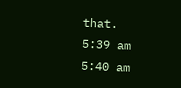that.
5:39 am
5:40 am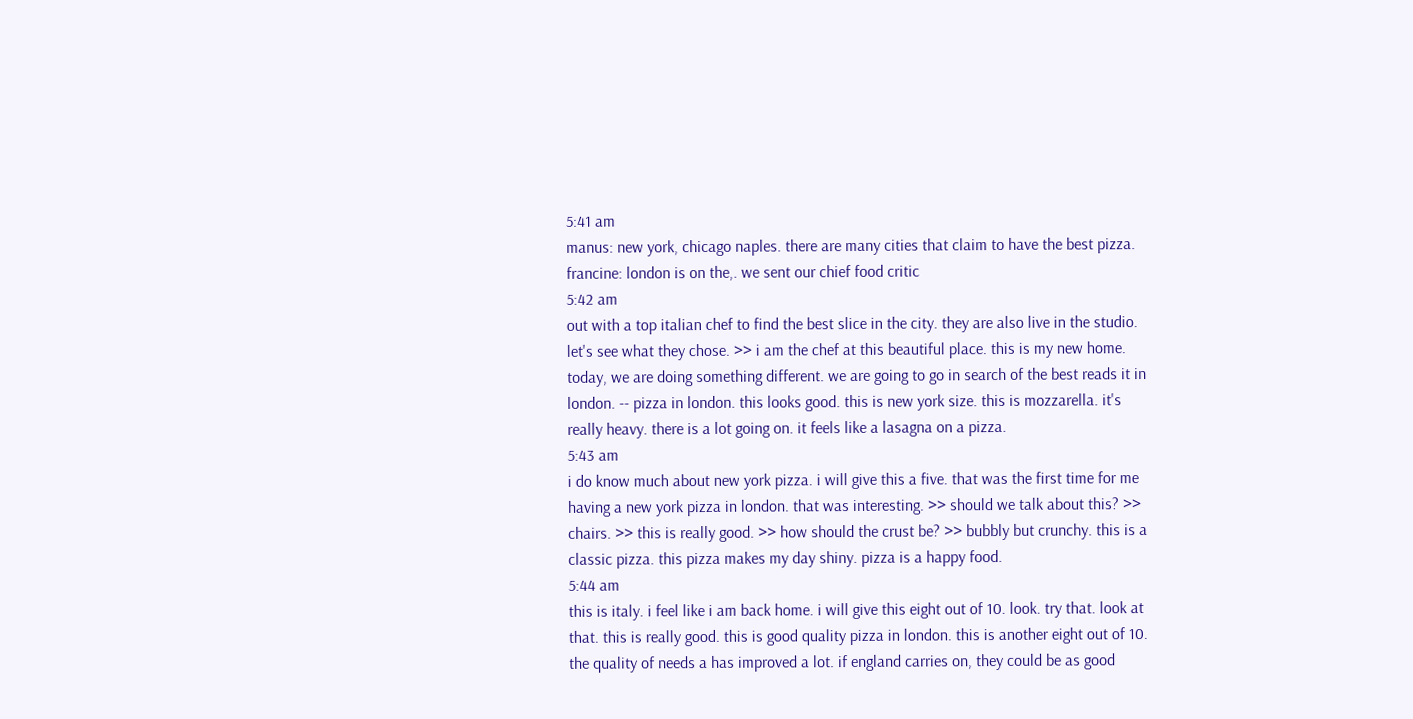5:41 am
manus: new york, chicago naples. there are many cities that claim to have the best pizza. francine: london is on the,. we sent our chief food critic
5:42 am
out with a top italian chef to find the best slice in the city. they are also live in the studio. let's see what they chose. >> i am the chef at this beautiful place. this is my new home. today, we are doing something different. we are going to go in search of the best reads it in london. -- pizza in london. this looks good. this is new york size. this is mozzarella. it's really heavy. there is a lot going on. it feels like a lasagna on a pizza.
5:43 am
i do know much about new york pizza. i will give this a five. that was the first time for me having a new york pizza in london. that was interesting. >> should we talk about this? >> chairs. >> this is really good. >> how should the crust be? >> bubbly but crunchy. this is a classic pizza. this pizza makes my day shiny. pizza is a happy food.
5:44 am
this is italy. i feel like i am back home. i will give this eight out of 10. look. try that. look at that. this is really good. this is good quality pizza in london. this is another eight out of 10. the quality of needs a has improved a lot. if england carries on, they could be as good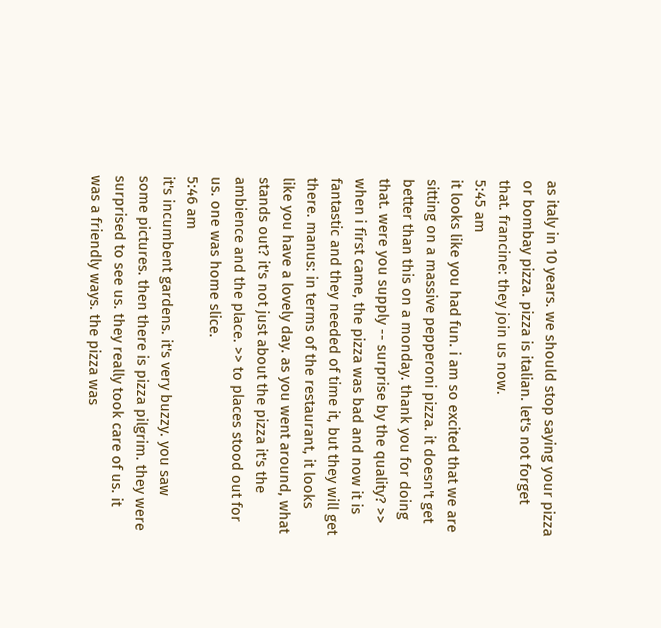as italy in 10 years. we should stop saying your pizza or bombay pizza. pizza is italian. let's not forget that. francine: they join us now.
5:45 am
it looks like you had fun. i am so excited that we are sitting on a massive pepperoni pizza. it doesn't get better than this on a monday. thank you for doing that. were you supply -- surprise by the quality? >> when i first came, the pizza was bad and now it is fantastic and they needed of time it, but they will get there. manus: in terms of the restaurant, it looks like you have a lovely day. as you went around, what stands out? it's not just about the pizza it's the ambience and the place. >> to places stood out for us. one was home slice.
5:46 am
it's incumbent gardens. it's very buzzy. you saw some pictures. then there is pizza pilgrim. they were surprised to see us. they really took care of us. it was a friendly ways. the pizza was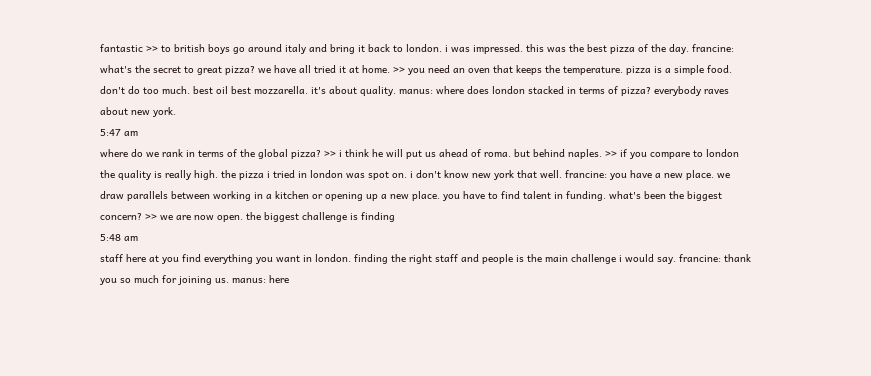fantastic >> to british boys go around italy and bring it back to london. i was impressed. this was the best pizza of the day. francine: what's the secret to great pizza? we have all tried it at home. >> you need an oven that keeps the temperature. pizza is a simple food. don't do too much. best oil best mozzarella. it's about quality. manus: where does london stacked in terms of pizza? everybody raves about new york.
5:47 am
where do we rank in terms of the global pizza? >> i think he will put us ahead of roma. but behind naples. >> if you compare to london the quality is really high. the pizza i tried in london was spot on. i don't know new york that well. francine: you have a new place. we draw parallels between working in a kitchen or opening up a new place. you have to find talent in funding. what's been the biggest concern? >> we are now open. the biggest challenge is finding
5:48 am
staff here at you find everything you want in london. finding the right staff and people is the main challenge i would say. francine: thank you so much for joining us. manus: here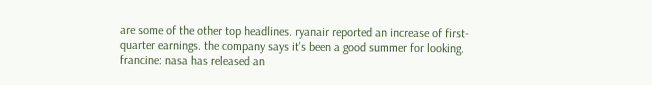are some of the other top headlines. ryanair reported an increase of first-quarter earnings. the company says it's been a good summer for looking. francine: nasa has released an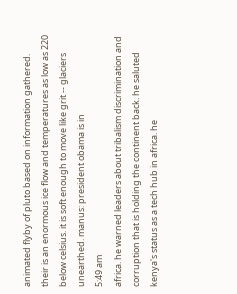animated flyby of pluto based on information gathered. their is an enormous ice flow and temperatures as low as 220 below celsius. it is soft enough to move like grit -- glaciers unearthed. manus: president obama is in
5:49 am
africa. he warned leaders about tribalism discrimination and corruption that is holding the continent back. he saluted kenya's status as a tech hub in africa. he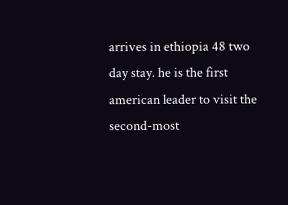arrives in ethiopia 48 two day stay. he is the first american leader to visit the second-most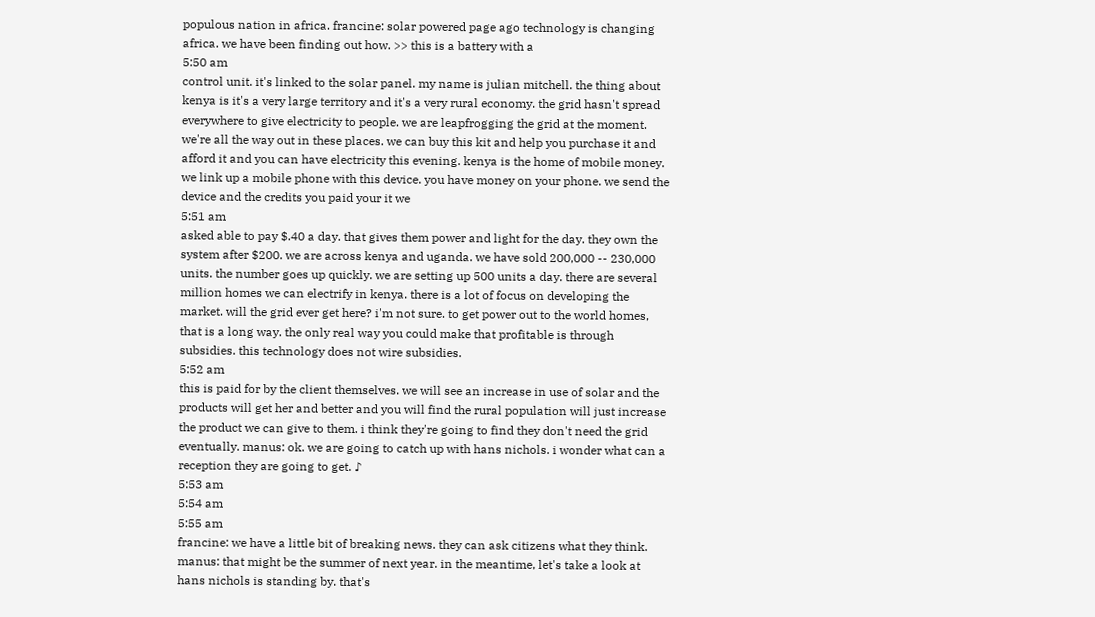populous nation in africa. francine: solar powered page ago technology is changing africa. we have been finding out how. >> this is a battery with a
5:50 am
control unit. it's linked to the solar panel. my name is julian mitchell. the thing about kenya is it's a very large territory and it's a very rural economy. the grid hasn't spread everywhere to give electricity to people. we are leapfrogging the grid at the moment. we're all the way out in these places. we can buy this kit and help you purchase it and afford it and you can have electricity this evening. kenya is the home of mobile money. we link up a mobile phone with this device. you have money on your phone. we send the device and the credits you paid your it we
5:51 am
asked able to pay $.40 a day. that gives them power and light for the day. they own the system after $200. we are across kenya and uganda. we have sold 200,000 -- 230,000 units. the number goes up quickly. we are setting up 500 units a day. there are several million homes we can electrify in kenya. there is a lot of focus on developing the market. will the grid ever get here? i'm not sure. to get power out to the world homes, that is a long way. the only real way you could make that profitable is through subsidies. this technology does not wire subsidies.
5:52 am
this is paid for by the client themselves. we will see an increase in use of solar and the products will get her and better and you will find the rural population will just increase the product we can give to them. i think they're going to find they don't need the grid eventually. manus: ok. we are going to catch up with hans nichols. i wonder what can a reception they are going to get. ♪
5:53 am
5:54 am
5:55 am
francine: we have a little bit of breaking news. they can ask citizens what they think. manus: that might be the summer of next year. in the meantime, let's take a look at hans nichols is standing by. that's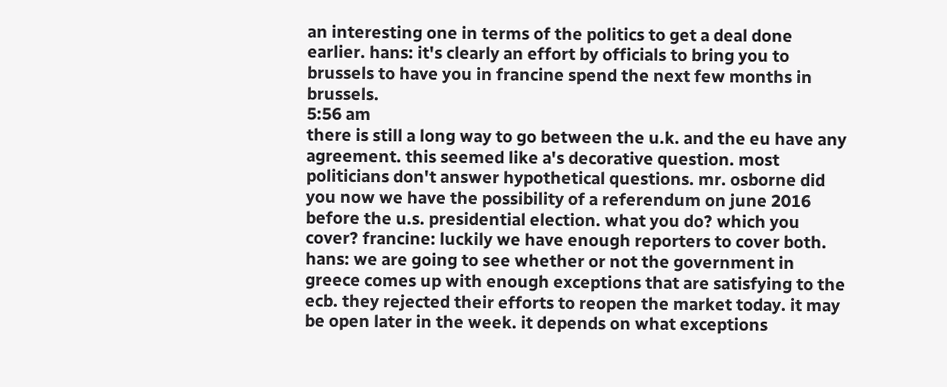an interesting one in terms of the politics to get a deal done earlier. hans: it's clearly an effort by officials to bring you to brussels to have you in francine spend the next few months in brussels.
5:56 am
there is still a long way to go between the u.k. and the eu have any agreement. this seemed like a's decorative question. most politicians don't answer hypothetical questions. mr. osborne did you now we have the possibility of a referendum on june 2016 before the u.s. presidential election. what you do? which you cover? francine: luckily we have enough reporters to cover both. hans: we are going to see whether or not the government in greece comes up with enough exceptions that are satisfying to the ecb. they rejected their efforts to reopen the market today. it may be open later in the week. it depends on what exceptions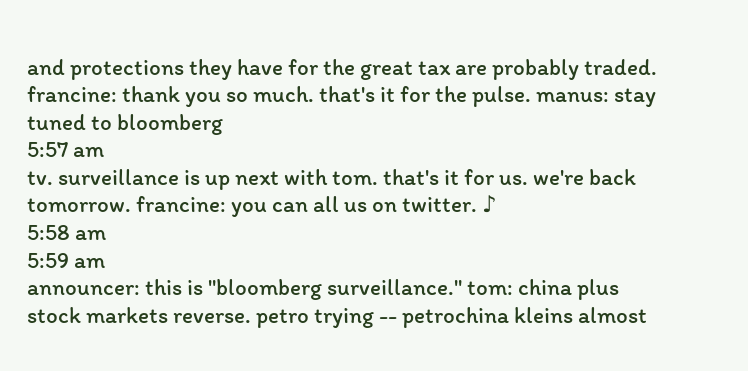and protections they have for the great tax are probably traded. francine: thank you so much. that's it for the pulse. manus: stay tuned to bloomberg
5:57 am
tv. surveillance is up next with tom. that's it for us. we're back tomorrow. francine: you can all us on twitter. ♪
5:58 am
5:59 am
announcer: this is "bloomberg surveillance." tom: china plus stock markets reverse. petro trying -- petrochina kleins almost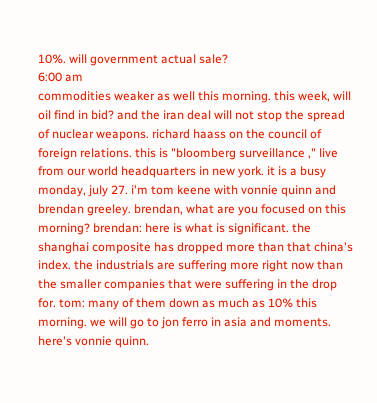10%. will government actual sale?
6:00 am
commodities weaker as well this morning. this week, will oil find in bid? and the iran deal will not stop the spread of nuclear weapons. richard haass on the council of foreign relations. this is "bloomberg surveillance ," live from our world headquarters in new york. it is a busy monday, july 27. i'm tom keene with vonnie quinn and brendan greeley. brendan, what are you focused on this morning? brendan: here is what is significant. the shanghai composite has dropped more than that china's index. the industrials are suffering more right now than the smaller companies that were suffering in the drop for. tom: many of them down as much as 10% this morning. we will go to jon ferro in asia and moments. here's vonnie quinn.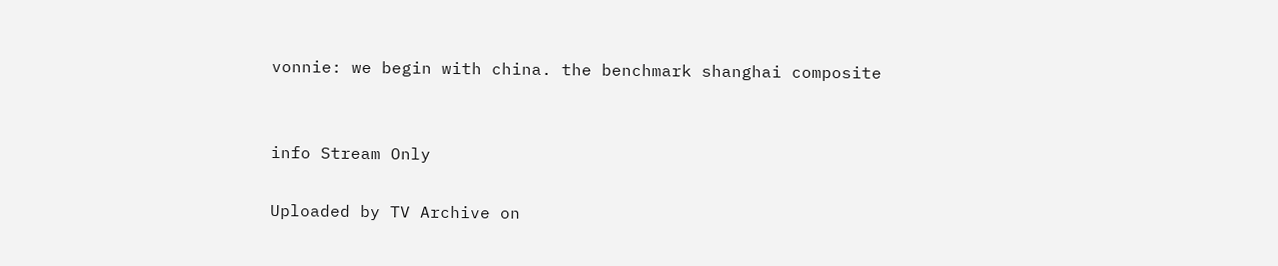vonnie: we begin with china. the benchmark shanghai composite


info Stream Only

Uploaded by TV Archive on